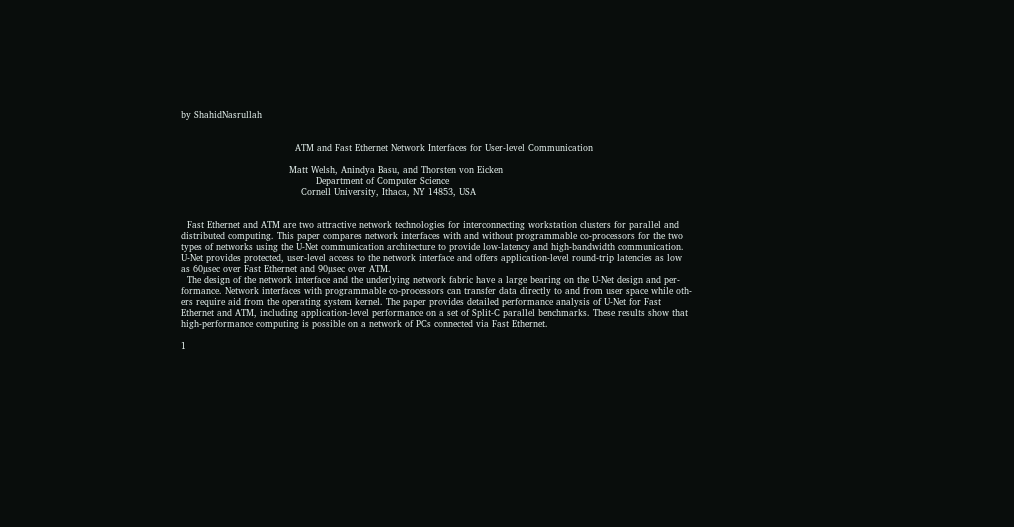by ShahidNasrullah


                                      ATM and Fast Ethernet Network Interfaces for User-level Communication

                                    Matt Welsh, Anindya Basu, and Thorsten von Eicken
                                             Department of Computer Science
                                        Cornell University, Ithaca, NY 14853, USA


  Fast Ethernet and ATM are two attractive network technologies for interconnecting workstation clusters for parallel and
distributed computing. This paper compares network interfaces with and without programmable co-processors for the two
types of networks using the U-Net communication architecture to provide low-latency and high-bandwidth communication.
U-Net provides protected, user-level access to the network interface and offers application-level round-trip latencies as low
as 60µsec over Fast Ethernet and 90µsec over ATM.
  The design of the network interface and the underlying network fabric have a large bearing on the U-Net design and per-
formance. Network interfaces with programmable co-processors can transfer data directly to and from user space while oth-
ers require aid from the operating system kernel. The paper provides detailed performance analysis of U-Net for Fast
Ethernet and ATM, including application-level performance on a set of Split-C parallel benchmarks. These results show that
high-performance computing is possible on a network of PCs connected via Fast Ethernet.

1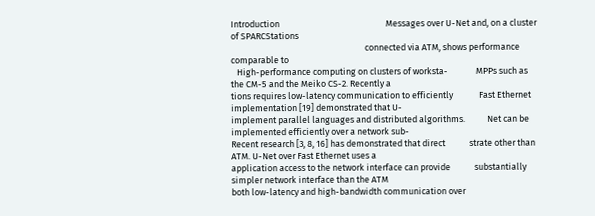Introduction                                                     Messages over U-Net and, on a cluster of SPARCStations
                                                                   connected via ATM, shows performance comparable to
   High-performance computing on clusters of worksta-              MPPs such as the CM-5 and the Meiko CS-2. Recently a
tions requires low-latency communication to efficiently             Fast Ethernet implementation [19] demonstrated that U-
implement parallel languages and distributed algorithms.           Net can be implemented efficiently over a network sub-
Recent research [3, 8, 16] has demonstrated that direct            strate other than ATM. U-Net over Fast Ethernet uses a
application access to the network interface can provide            substantially simpler network interface than the ATM
both low-latency and high-bandwidth communication over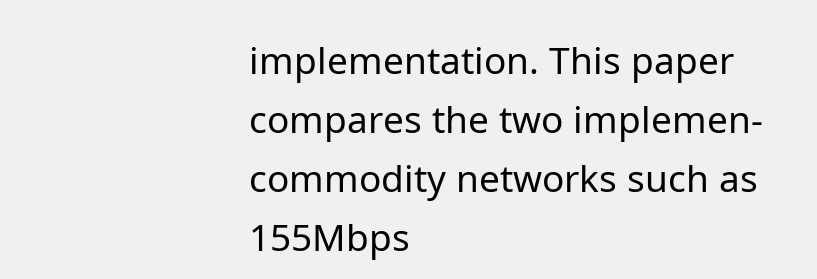implementation. This paper compares the two implemen-
commodity networks such as 155Mbps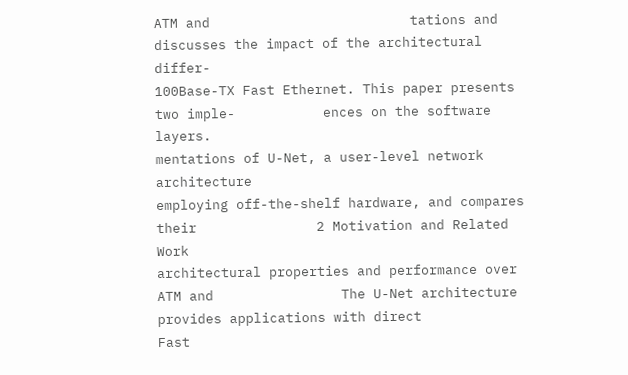ATM and                         tations and discusses the impact of the architectural differ-
100Base-TX Fast Ethernet. This paper presents two imple-           ences on the software layers.
mentations of U-Net, a user-level network architecture
employing off-the-shelf hardware, and compares their               2 Motivation and Related Work
architectural properties and performance over ATM and                The U-Net architecture provides applications with direct
Fast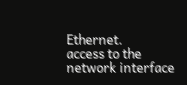Ethernet.                                                     access to the network interface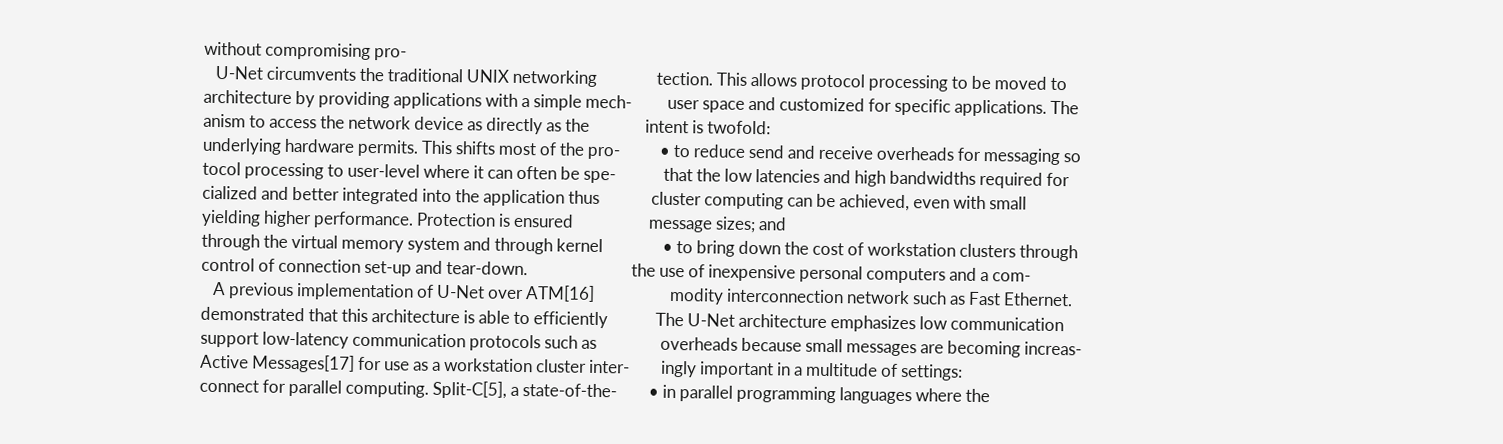without compromising pro-
   U-Net circumvents the traditional UNIX networking               tection. This allows protocol processing to be moved to
architecture by providing applications with a simple mech-         user space and customized for specific applications. The
anism to access the network device as directly as the              intent is twofold:
underlying hardware permits. This shifts most of the pro-          • to reduce send and receive overheads for messaging so
tocol processing to user-level where it can often be spe-            that the low latencies and high bandwidths required for
cialized and better integrated into the application thus             cluster computing can be achieved, even with small
yielding higher performance. Protection is ensured                   message sizes; and
through the virtual memory system and through kernel               • to bring down the cost of workstation clusters through
control of connection set-up and tear-down.                          the use of inexpensive personal computers and a com-
   A previous implementation of U-Net over ATM[16]                   modity interconnection network such as Fast Ethernet.
demonstrated that this architecture is able to efficiently            The U-Net architecture emphasizes low communication
support low-latency communication protocols such as                overheads because small messages are becoming increas-
Active Messages[17] for use as a workstation cluster inter-        ingly important in a multitude of settings:
connect for parallel computing. Split-C[5], a state-of-the-        • in parallel programming languages where the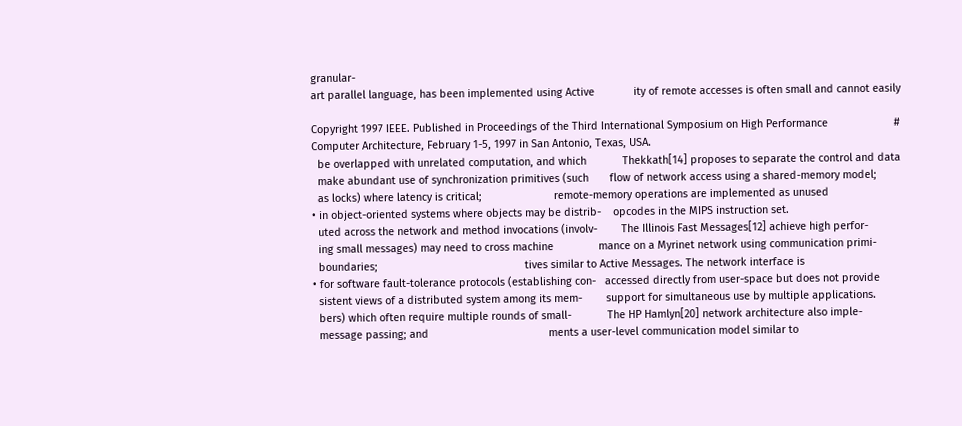granular-
art parallel language, has been implemented using Active             ity of remote accesses is often small and cannot easily

Copyright 1997 IEEE. Published in Proceedings of the Third International Symposium on High Performance                      #
Computer Architecture, February 1-5, 1997 in San Antonio, Texas, USA.
  be overlapped with unrelated computation, and which            Thekkath[14] proposes to separate the control and data
  make abundant use of synchronization primitives (such       flow of network access using a shared-memory model;
  as locks) where latency is critical;                        remote-memory operations are implemented as unused
• in object-oriented systems where objects may be distrib-    opcodes in the MIPS instruction set.
  uted across the network and method invocations (involv-        The Illinois Fast Messages[12] achieve high perfor-
  ing small messages) may need to cross machine               mance on a Myrinet network using communication primi-
  boundaries;                                                 tives similar to Active Messages. The network interface is
• for software fault-tolerance protocols (establishing con-   accessed directly from user-space but does not provide
  sistent views of a distributed system among its mem-        support for simultaneous use by multiple applications.
  bers) which often require multiple rounds of small-            The HP Hamlyn[20] network architecture also imple-
  message passing; and                                        ments a user-level communication model similar to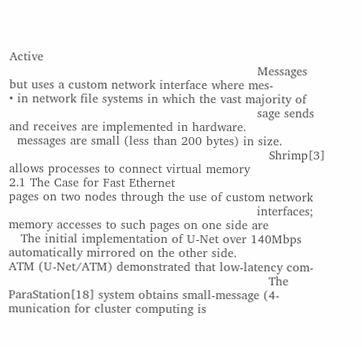Active
                                                              Messages but uses a custom network interface where mes-
• in network file systems in which the vast majority of
                                                              sage sends and receives are implemented in hardware.
  messages are small (less than 200 bytes) in size.
                                                                 Shrimp[3] allows processes to connect virtual memory
2.1 The Case for Fast Ethernet                                pages on two nodes through the use of custom network
                                                              interfaces; memory accesses to such pages on one side are
   The initial implementation of U-Net over 140Mbps           automatically mirrored on the other side.
ATM (U-Net/ATM) demonstrated that low-latency com-
                                                                 The ParaStation[18] system obtains small-message (4-
munication for cluster computing is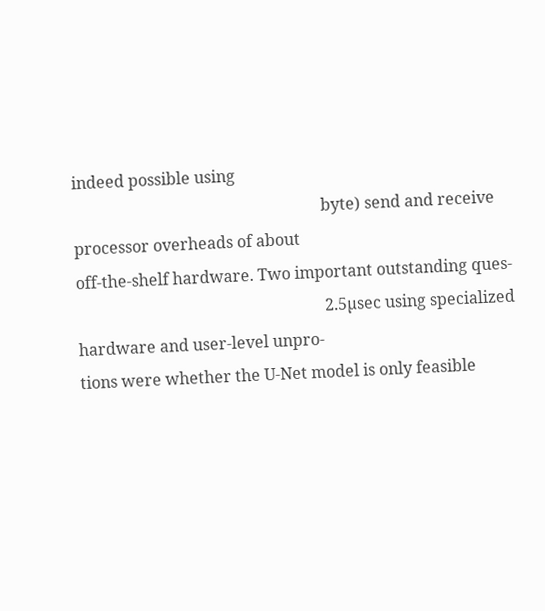indeed possible using
                                                              byte) send and receive processor overheads of about
off-the-shelf hardware. Two important outstanding ques-
                                                              2.5µsec using specialized hardware and user-level unpro-
tions were whether the U-Net model is only feasible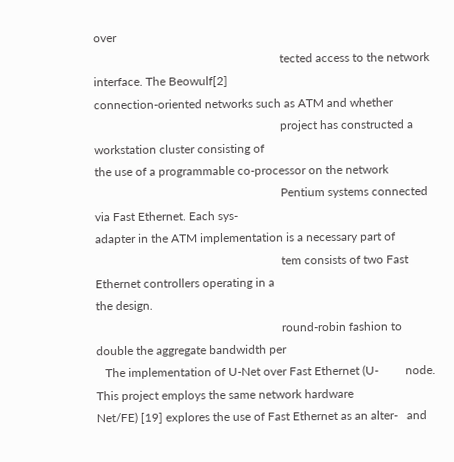over
                                                              tected access to the network interface. The Beowulf[2]
connection-oriented networks such as ATM and whether
                                                              project has constructed a workstation cluster consisting of
the use of a programmable co-processor on the network
                                                              Pentium systems connected via Fast Ethernet. Each sys-
adapter in the ATM implementation is a necessary part of
                                                              tem consists of two Fast Ethernet controllers operating in a
the design.
                                                              round-robin fashion to double the aggregate bandwidth per
   The implementation of U-Net over Fast Ethernet (U-         node. This project employs the same network hardware
Net/FE) [19] explores the use of Fast Ethernet as an alter-   and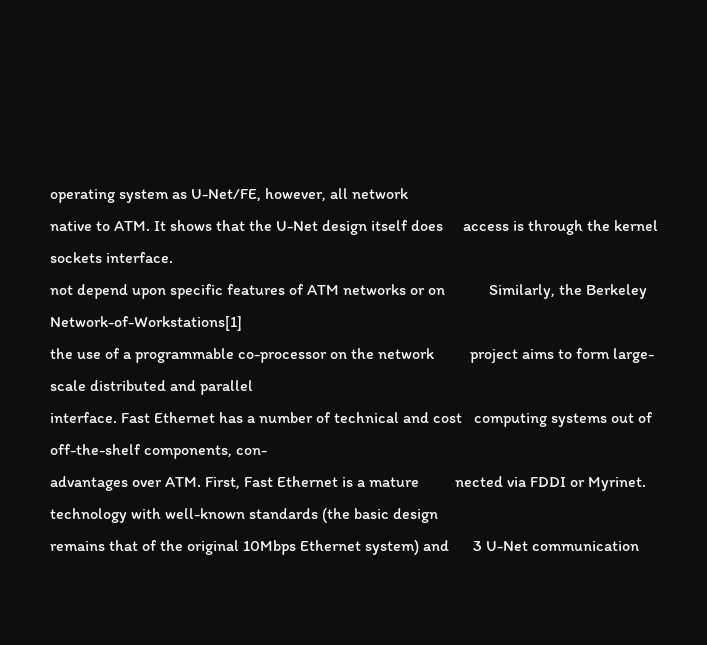operating system as U-Net/FE, however, all network
native to ATM. It shows that the U-Net design itself does     access is through the kernel sockets interface.
not depend upon specific features of ATM networks or on           Similarly, the Berkeley Network-of-Workstations[1]
the use of a programmable co-processor on the network         project aims to form large-scale distributed and parallel
interface. Fast Ethernet has a number of technical and cost   computing systems out of off-the-shelf components, con-
advantages over ATM. First, Fast Ethernet is a mature         nected via FDDI or Myrinet.
technology with well-known standards (the basic design
remains that of the original 10Mbps Ethernet system) and      3 U-Net communication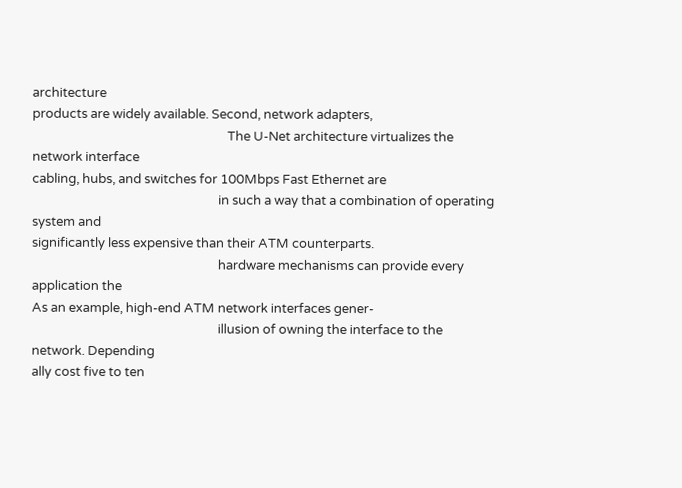architecture
products are widely available. Second, network adapters,
                                                                 The U-Net architecture virtualizes the network interface
cabling, hubs, and switches for 100Mbps Fast Ethernet are
                                                              in such a way that a combination of operating system and
significantly less expensive than their ATM counterparts.
                                                              hardware mechanisms can provide every application the
As an example, high-end ATM network interfaces gener-
                                                              illusion of owning the interface to the network. Depending
ally cost five to ten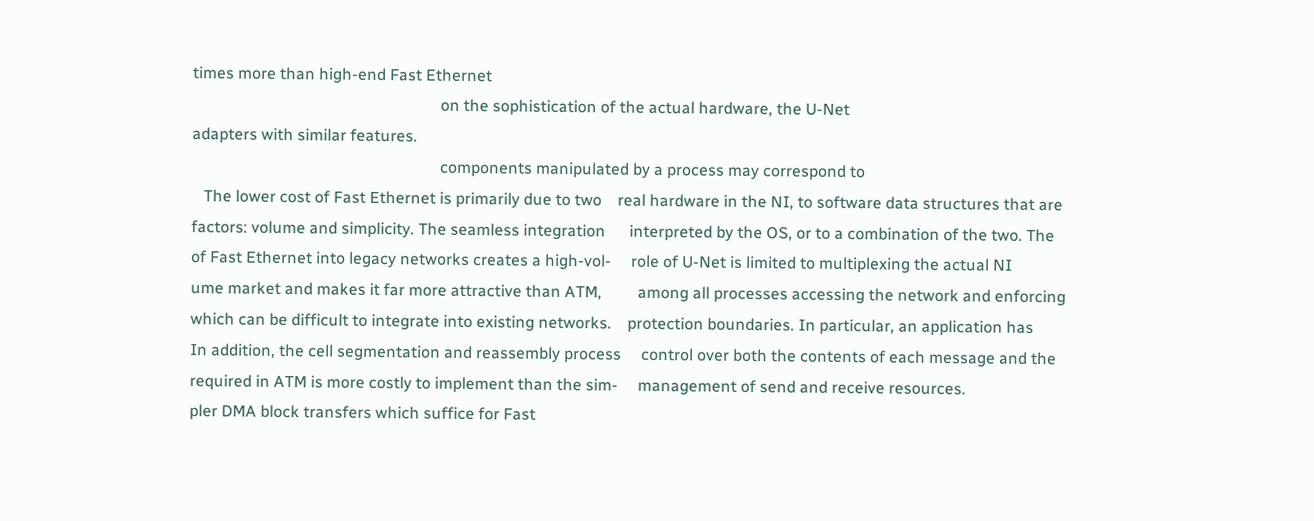times more than high-end Fast Ethernet
                                                              on the sophistication of the actual hardware, the U-Net
adapters with similar features.
                                                              components manipulated by a process may correspond to
   The lower cost of Fast Ethernet is primarily due to two    real hardware in the NI, to software data structures that are
factors: volume and simplicity. The seamless integration      interpreted by the OS, or to a combination of the two. The
of Fast Ethernet into legacy networks creates a high-vol-     role of U-Net is limited to multiplexing the actual NI
ume market and makes it far more attractive than ATM,         among all processes accessing the network and enforcing
which can be difficult to integrate into existing networks.    protection boundaries. In particular, an application has
In addition, the cell segmentation and reassembly process     control over both the contents of each message and the
required in ATM is more costly to implement than the sim-     management of send and receive resources.
pler DMA block transfers which suffice for Fast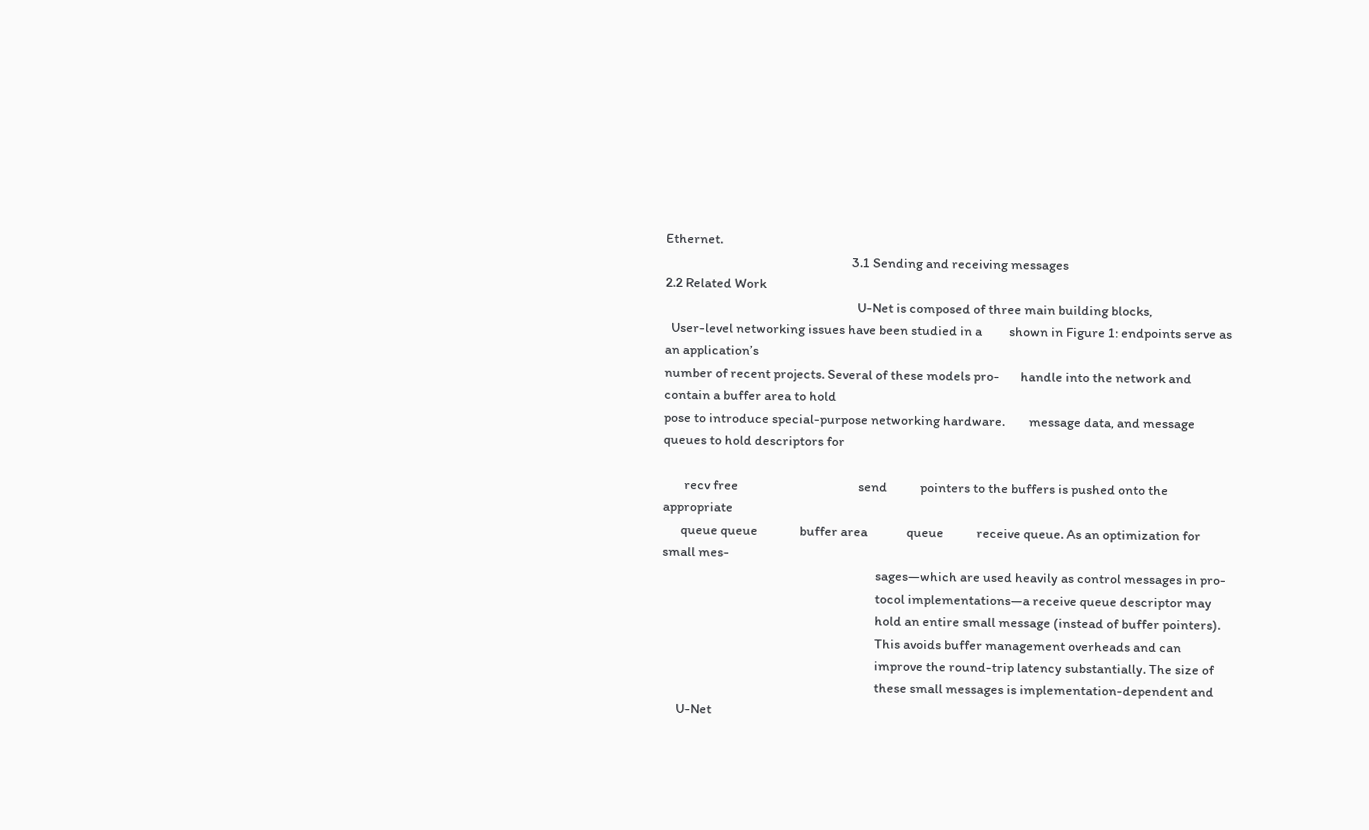Ethernet.
                                                              3.1 Sending and receiving messages
2.2 Related Work
                                                                U-Net is composed of three main building blocks,
  User-level networking issues have been studied in a         shown in Figure 1: endpoints serve as an application’s
number of recent projects. Several of these models pro-       handle into the network and contain a buffer area to hold
pose to introduce special-purpose networking hardware.        message data, and message queues to hold descriptors for

       recv free                                        send           pointers to the buffers is pushed onto the appropriate
      queue queue              buffer area             queue           receive queue. As an optimization for small mes-
                                                                       sages—which are used heavily as control messages in pro-
                                                                       tocol implementations—a receive queue descriptor may
                                                                       hold an entire small message (instead of buffer pointers).
                                                                       This avoids buffer management overheads and can
                                                                       improve the round-trip latency substantially. The size of
                                                                       these small messages is implementation-dependent and
     U-Net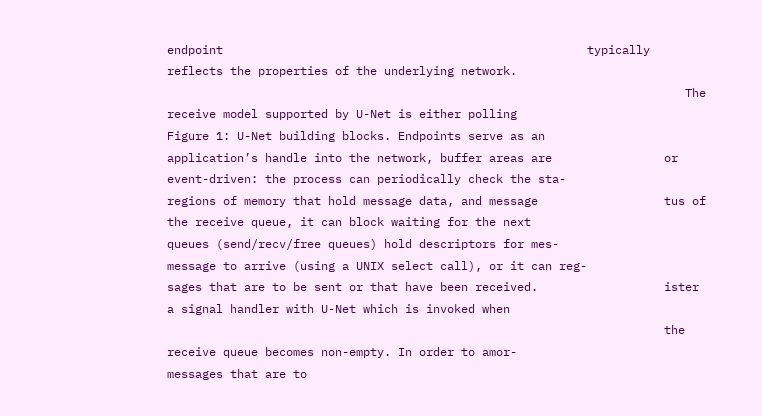endpoint                                                    typically reflects the properties of the underlying network.
                                                                          The receive model supported by U-Net is either polling
Figure 1: U-Net building blocks. Endpoints serve as an
application’s handle into the network, buffer areas are                or event-driven: the process can periodically check the sta-
regions of memory that hold message data, and message                  tus of the receive queue, it can block waiting for the next
queues (send/recv/free queues) hold descriptors for mes-               message to arrive (using a UNIX select call), or it can reg-
sages that are to be sent or that have been received.                  ister a signal handler with U-Net which is invoked when
                                                                       the receive queue becomes non-empty. In order to amor-
messages that are to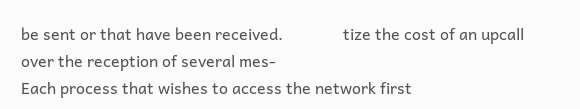be sent or that have been received.               tize the cost of an upcall over the reception of several mes-
Each process that wishes to access the network first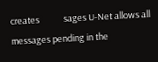creates            sages U-Net allows all messages pending in the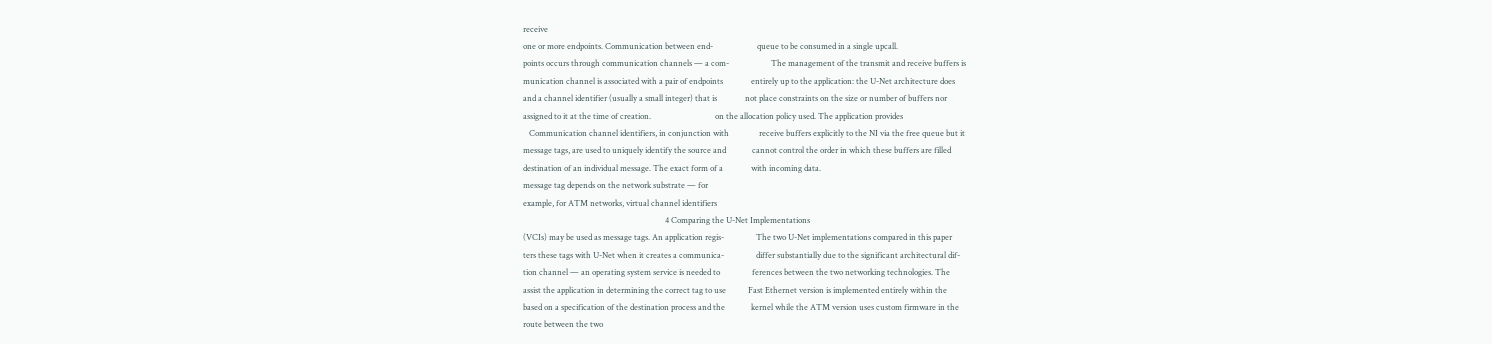receive
one or more endpoints. Communication between end-                      queue to be consumed in a single upcall.
points occurs through communication channels — a com-                     The management of the transmit and receive buffers is
munication channel is associated with a pair of endpoints              entirely up to the application: the U-Net architecture does
and a channel identifier (usually a small integer) that is              not place constraints on the size or number of buffers nor
assigned to it at the time of creation.                                on the allocation policy used. The application provides
   Communication channel identifiers, in conjunction with               receive buffers explicitly to the NI via the free queue but it
message tags, are used to uniquely identify the source and             cannot control the order in which these buffers are filled
destination of an individual message. The exact form of a              with incoming data.
message tag depends on the network substrate — for
example, for ATM networks, virtual channel identifiers
                                                                       4 Comparing the U-Net Implementations
(VCIs) may be used as message tags. An application regis-                The two U-Net implementations compared in this paper
ters these tags with U-Net when it creates a communica-                differ substantially due to the significant architectural dif-
tion channel — an operating system service is needed to                ferences between the two networking technologies. The
assist the application in determining the correct tag to use           Fast Ethernet version is implemented entirely within the
based on a specification of the destination process and the             kernel while the ATM version uses custom firmware in the
route between the two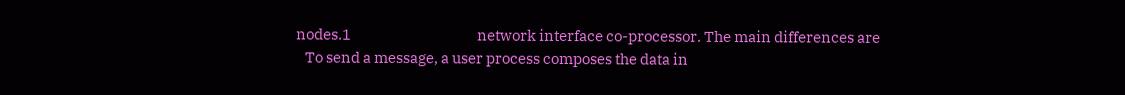nodes.1                                          network interface co-processor. The main differences are
   To send a message, a user process composes the data in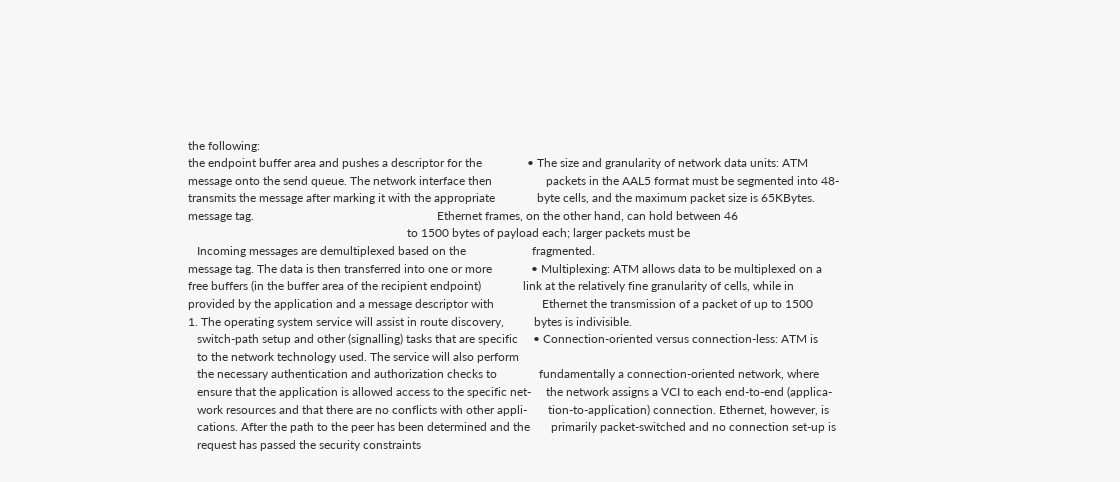the following:
the endpoint buffer area and pushes a descriptor for the               • The size and granularity of network data units: ATM
message onto the send queue. The network interface then                  packets in the AAL5 format must be segmented into 48-
transmits the message after marking it with the appropriate              byte cells, and the maximum packet size is 65KBytes.
message tag.                                                             Ethernet frames, on the other hand, can hold between 46
                                                                         to 1500 bytes of payload each; larger packets must be
   Incoming messages are demultiplexed based on the                      fragmented.
message tag. The data is then transferred into one or more             • Multiplexing: ATM allows data to be multiplexed on a
free buffers (in the buffer area of the recipient endpoint)              link at the relatively fine granularity of cells, while in
provided by the application and a message descriptor with                Ethernet the transmission of a packet of up to 1500
1. The operating system service will assist in route discovery,          bytes is indivisible.
   switch-path setup and other (signalling) tasks that are specific     • Connection-oriented versus connection-less: ATM is
   to the network technology used. The service will also perform
   the necessary authentication and authorization checks to              fundamentally a connection-oriented network, where
   ensure that the application is allowed access to the specific net-     the network assigns a VCI to each end-to-end (applica-
   work resources and that there are no conflicts with other appli-       tion-to-application) connection. Ethernet, however, is
   cations. After the path to the peer has been determined and the       primarily packet-switched and no connection set-up is
   request has passed the security constraints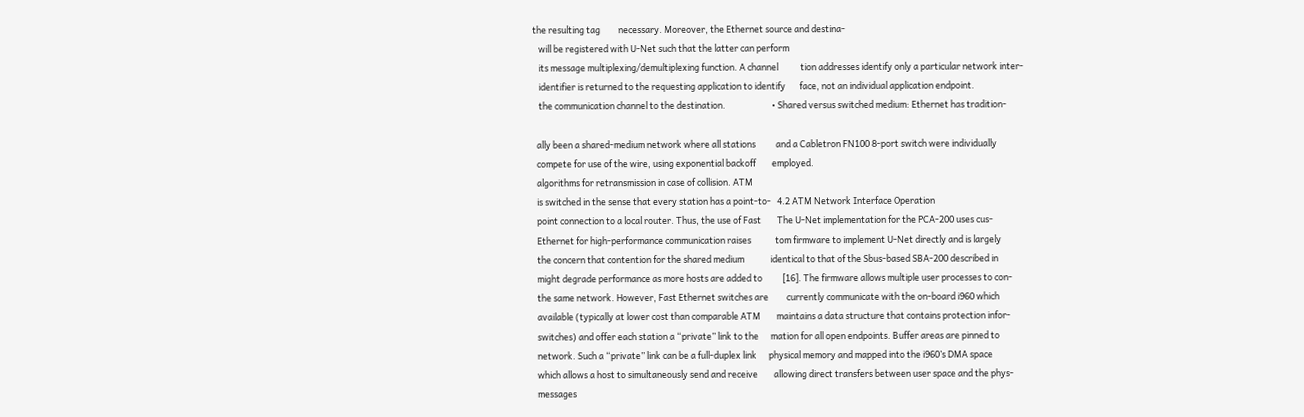the resulting tag         necessary. Moreover, the Ethernet source and destina-
   will be registered with U-Net such that the latter can perform
   its message multiplexing/demultiplexing function. A channel           tion addresses identify only a particular network inter-
   identifier is returned to the requesting application to identify       face, not an individual application endpoint.
   the communication channel to the destination.                       • Shared versus switched medium: Ethernet has tradition-

  ally been a shared-medium network where all stations          and a Cabletron FN100 8-port switch were individually
  compete for use of the wire, using exponential backoff        employed.
  algorithms for retransmission in case of collision. ATM
  is switched in the sense that every station has a point-to-   4.2 ATM Network Interface Operation
  point connection to a local router. Thus, the use of Fast        The U-Net implementation for the PCA-200 uses cus-
  Ethernet for high-performance communication raises            tom firmware to implement U-Net directly and is largely
  the concern that contention for the shared medium             identical to that of the Sbus-based SBA-200 described in
  might degrade performance as more hosts are added to          [16]. The firmware allows multiple user processes to con-
  the same network. However, Fast Ethernet switches are         currently communicate with the on-board i960 which
  available (typically at lower cost than comparable ATM        maintains a data structure that contains protection infor-
  switches) and offer each station a “private” link to the      mation for all open endpoints. Buffer areas are pinned to
  network. Such a “private” link can be a full-duplex link      physical memory and mapped into the i960’s DMA space
  which allows a host to simultaneously send and receive        allowing direct transfers between user space and the phys-
  messages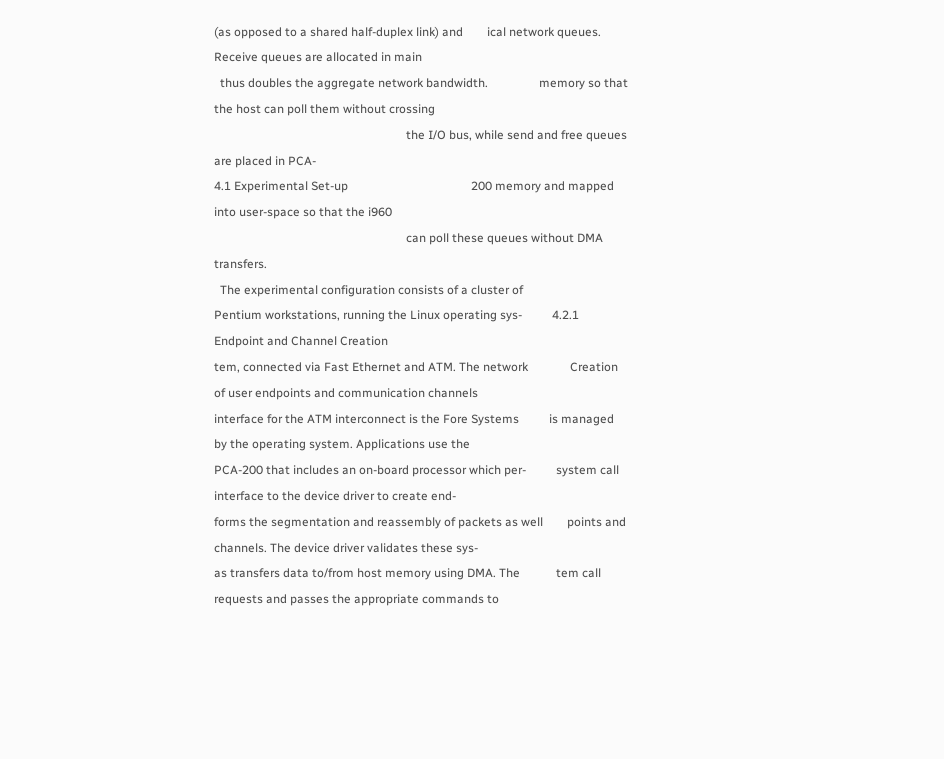(as opposed to a shared half-duplex link) and        ical network queues. Receive queues are allocated in main
  thus doubles the aggregate network bandwidth.                 memory so that the host can poll them without crossing
                                                                the I/O bus, while send and free queues are placed in PCA-
4.1 Experimental Set-up                                         200 memory and mapped into user-space so that the i960
                                                                can poll these queues without DMA transfers.
  The experimental configuration consists of a cluster of
Pentium workstations, running the Linux operating sys-          4.2.1 Endpoint and Channel Creation
tem, connected via Fast Ethernet and ATM. The network              Creation of user endpoints and communication channels
interface for the ATM interconnect is the Fore Systems          is managed by the operating system. Applications use the
PCA-200 that includes an on-board processor which per-          system call interface to the device driver to create end-
forms the segmentation and reassembly of packets as well        points and channels. The device driver validates these sys-
as transfers data to/from host memory using DMA. The            tem call requests and passes the appropriate commands to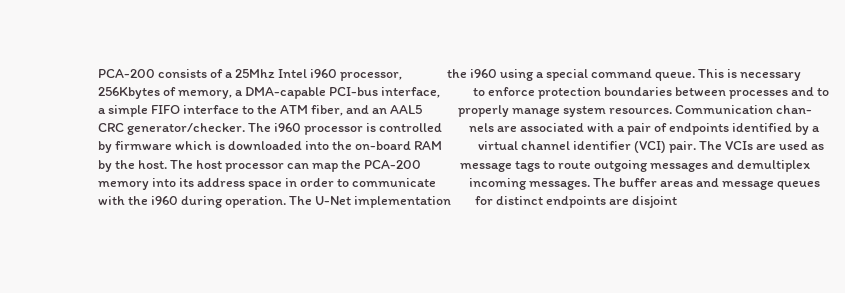PCA-200 consists of a 25Mhz Intel i960 processor,               the i960 using a special command queue. This is necessary
256Kbytes of memory, a DMA-capable PCI-bus interface,           to enforce protection boundaries between processes and to
a simple FIFO interface to the ATM fiber, and an AAL5            properly manage system resources. Communication chan-
CRC generator/checker. The i960 processor is controlled         nels are associated with a pair of endpoints identified by a
by firmware which is downloaded into the on-board RAM            virtual channel identifier (VCI) pair. The VCIs are used as
by the host. The host processor can map the PCA-200             message tags to route outgoing messages and demultiplex
memory into its address space in order to communicate           incoming messages. The buffer areas and message queues
with the i960 during operation. The U-Net implementation        for distinct endpoints are disjoint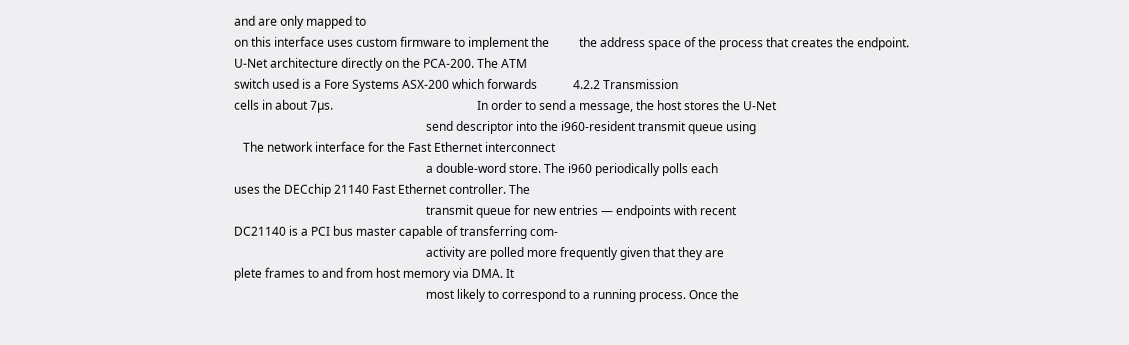and are only mapped to
on this interface uses custom firmware to implement the          the address space of the process that creates the endpoint.
U-Net architecture directly on the PCA-200. The ATM
switch used is a Fore Systems ASX-200 which forwards            4.2.2 Transmission
cells in about 7µs.                                                In order to send a message, the host stores the U-Net
                                                                send descriptor into the i960-resident transmit queue using
   The network interface for the Fast Ethernet interconnect
                                                                a double-word store. The i960 periodically polls each
uses the DECchip 21140 Fast Ethernet controller. The
                                                                transmit queue for new entries — endpoints with recent
DC21140 is a PCI bus master capable of transferring com-
                                                                activity are polled more frequently given that they are
plete frames to and from host memory via DMA. It
                                                                most likely to correspond to a running process. Once the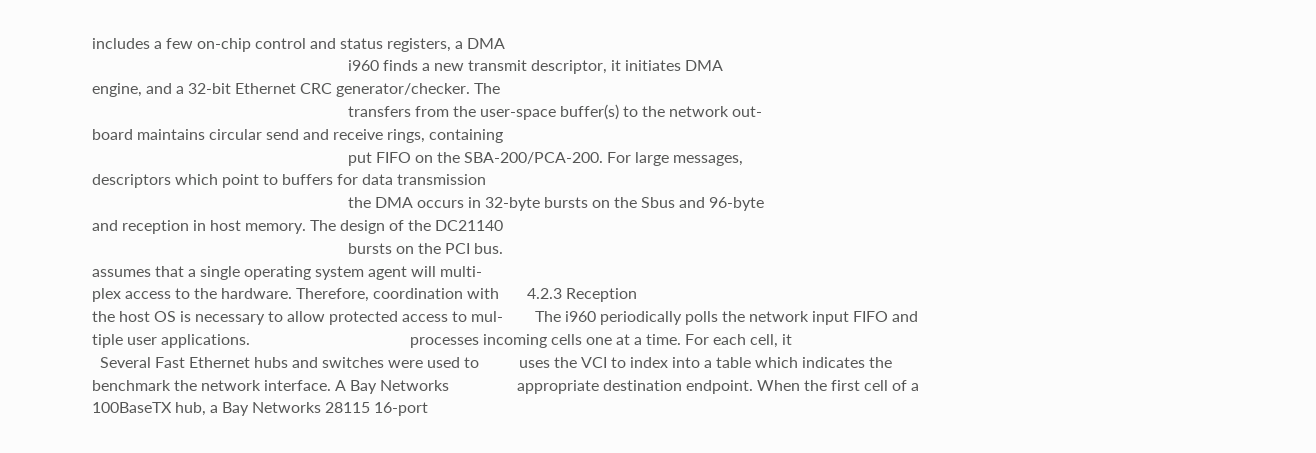includes a few on-chip control and status registers, a DMA
                                                                i960 finds a new transmit descriptor, it initiates DMA
engine, and a 32-bit Ethernet CRC generator/checker. The
                                                                transfers from the user-space buffer(s) to the network out-
board maintains circular send and receive rings, containing
                                                                put FIFO on the SBA-200/PCA-200. For large messages,
descriptors which point to buffers for data transmission
                                                                the DMA occurs in 32-byte bursts on the Sbus and 96-byte
and reception in host memory. The design of the DC21140
                                                                bursts on the PCI bus.
assumes that a single operating system agent will multi-
plex access to the hardware. Therefore, coordination with       4.2.3 Reception
the host OS is necessary to allow protected access to mul-        The i960 periodically polls the network input FIFO and
tiple user applications.                                        processes incoming cells one at a time. For each cell, it
  Several Fast Ethernet hubs and switches were used to          uses the VCI to index into a table which indicates the
benchmark the network interface. A Bay Networks                 appropriate destination endpoint. When the first cell of a
100BaseTX hub, a Bay Networks 28115 16-port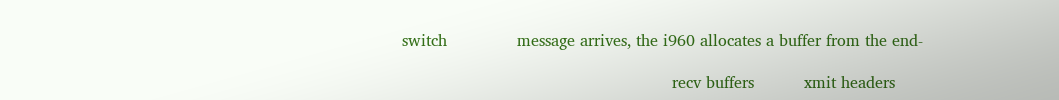switch              message arrives, the i960 allocates a buffer from the end-

                                                      recv buffers          xmit headers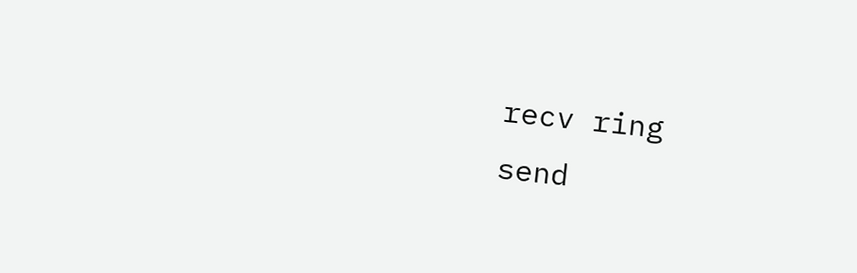recv ring                                                                  send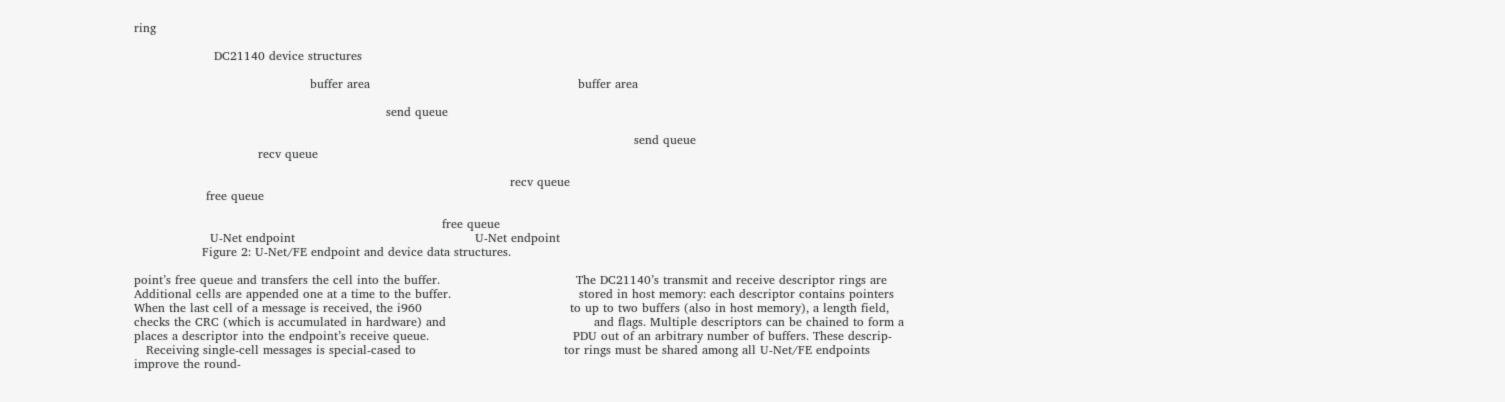ring

                    DC21140 device structures

                                            buffer area                                                    buffer area

                                                               send queue

                                                                                                                             send queue
                               recv queue

                                                                                              recv queue
                  free queue

                                                                             free queue
                   U-Net endpoint                                             U-Net endpoint
                 Figure 2: U-Net/FE endpoint and device data structures.

point’s free queue and transfers the cell into the buffer.                                  The DC21140’s transmit and receive descriptor rings are
Additional cells are appended one at a time to the buffer.                                stored in host memory: each descriptor contains pointers
When the last cell of a message is received, the i960                                     to up to two buffers (also in host memory), a length field,
checks the CRC (which is accumulated in hardware) and                                     and flags. Multiple descriptors can be chained to form a
places a descriptor into the endpoint’s receive queue.                                    PDU out of an arbitrary number of buffers. These descrip-
   Receiving single-cell messages is special-cased to                                     tor rings must be shared among all U-Net/FE endpoints
improve the round-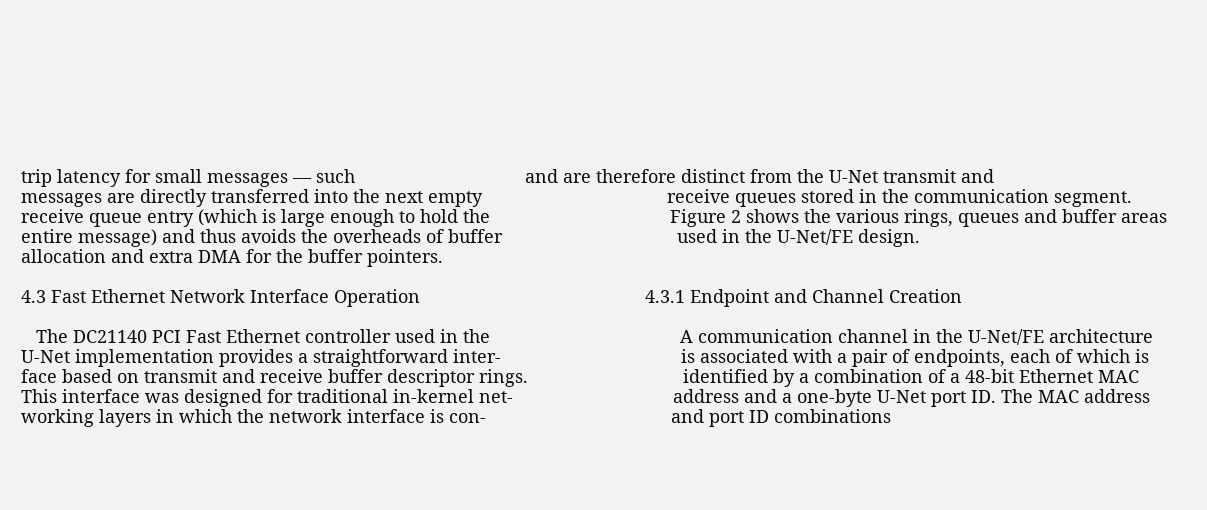trip latency for small messages — such                                  and are therefore distinct from the U-Net transmit and
messages are directly transferred into the next empty                                     receive queues stored in the communication segment.
receive queue entry (which is large enough to hold the                                    Figure 2 shows the various rings, queues and buffer areas
entire message) and thus avoids the overheads of buffer                                   used in the U-Net/FE design.
allocation and extra DMA for the buffer pointers.

4.3 Fast Ethernet Network Interface Operation                                             4.3.1 Endpoint and Channel Creation

   The DC21140 PCI Fast Ethernet controller used in the                                      A communication channel in the U-Net/FE architecture
U-Net implementation provides a straightforward inter-                                    is associated with a pair of endpoints, each of which is
face based on transmit and receive buffer descriptor rings.                               identified by a combination of a 48-bit Ethernet MAC
This interface was designed for traditional in-kernel net-                                address and a one-byte U-Net port ID. The MAC address
working layers in which the network interface is con-                                     and port ID combinations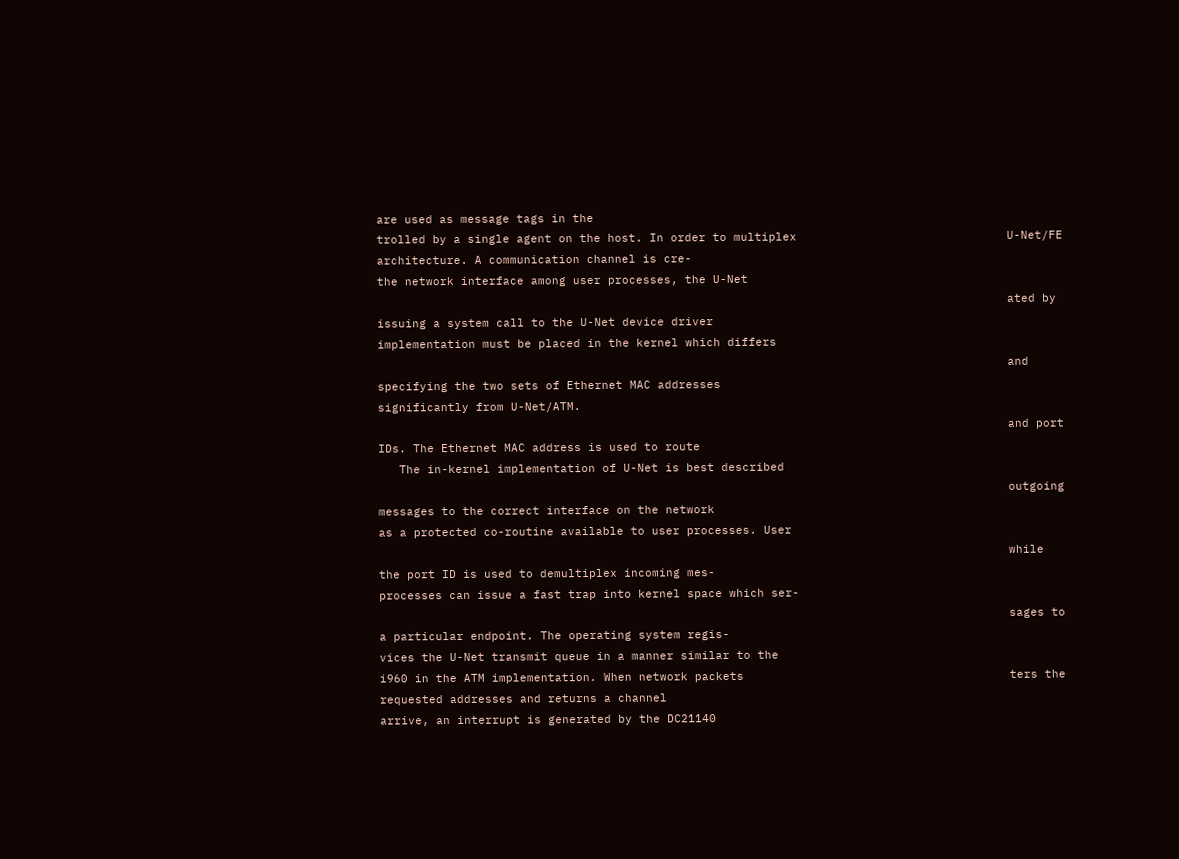are used as message tags in the
trolled by a single agent on the host. In order to multiplex                              U-Net/FE architecture. A communication channel is cre-
the network interface among user processes, the U-Net
                                                                                          ated by issuing a system call to the U-Net device driver
implementation must be placed in the kernel which differs
                                                                                          and specifying the two sets of Ethernet MAC addresses
significantly from U-Net/ATM.
                                                                                          and port IDs. The Ethernet MAC address is used to route
   The in-kernel implementation of U-Net is best described
                                                                                          outgoing messages to the correct interface on the network
as a protected co-routine available to user processes. User
                                                                                          while the port ID is used to demultiplex incoming mes-
processes can issue a fast trap into kernel space which ser-
                                                                                          sages to a particular endpoint. The operating system regis-
vices the U-Net transmit queue in a manner similar to the
i960 in the ATM implementation. When network packets                                      ters the requested addresses and returns a channel
arrive, an interrupt is generated by the DC21140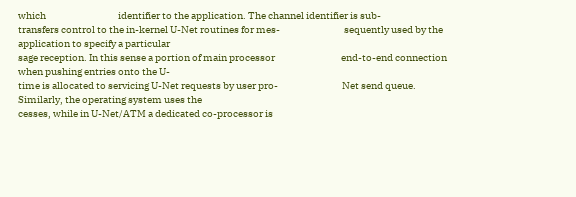which                                    identifier to the application. The channel identifier is sub-
transfers control to the in-kernel U-Net routines for mes-                                sequently used by the application to specify a particular
sage reception. In this sense a portion of main processor                                 end-to-end connection when pushing entries onto the U-
time is allocated to servicing U-Net requests by user pro-                                Net send queue. Similarly, the operating system uses the
cesses, while in U-Net/ATM a dedicated co-processor is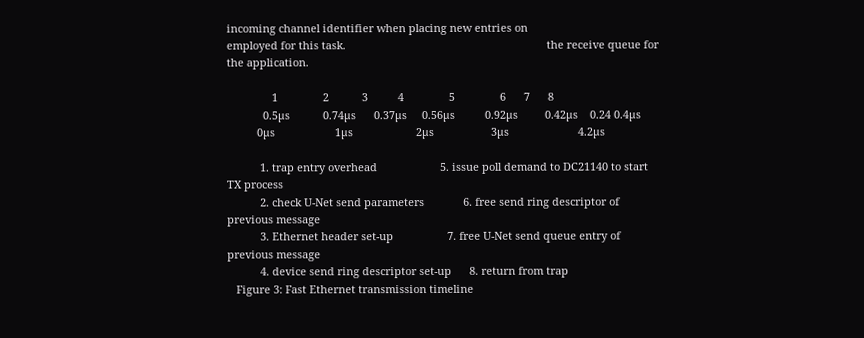incoming channel identifier when placing new entries on
employed for this task.                                                                   the receive queue for the application.

               1               2           3          4               5               6      7      8
            0.5µs           0.74µs      0.37µs     0.56µs          0.92µs         0.42µs    0.24 0.4µs
          0µs                    1µs                     2µs                   3µs                       4.2µs

           1. trap entry overhead                     5. issue poll demand to DC21140 to start TX process
           2. check U-Net send parameters             6. free send ring descriptor of previous message
           3. Ethernet header set-up                  7. free U-Net send queue entry of previous message
           4. device send ring descriptor set-up      8. return from trap
   Figure 3: Fast Ethernet transmission timeline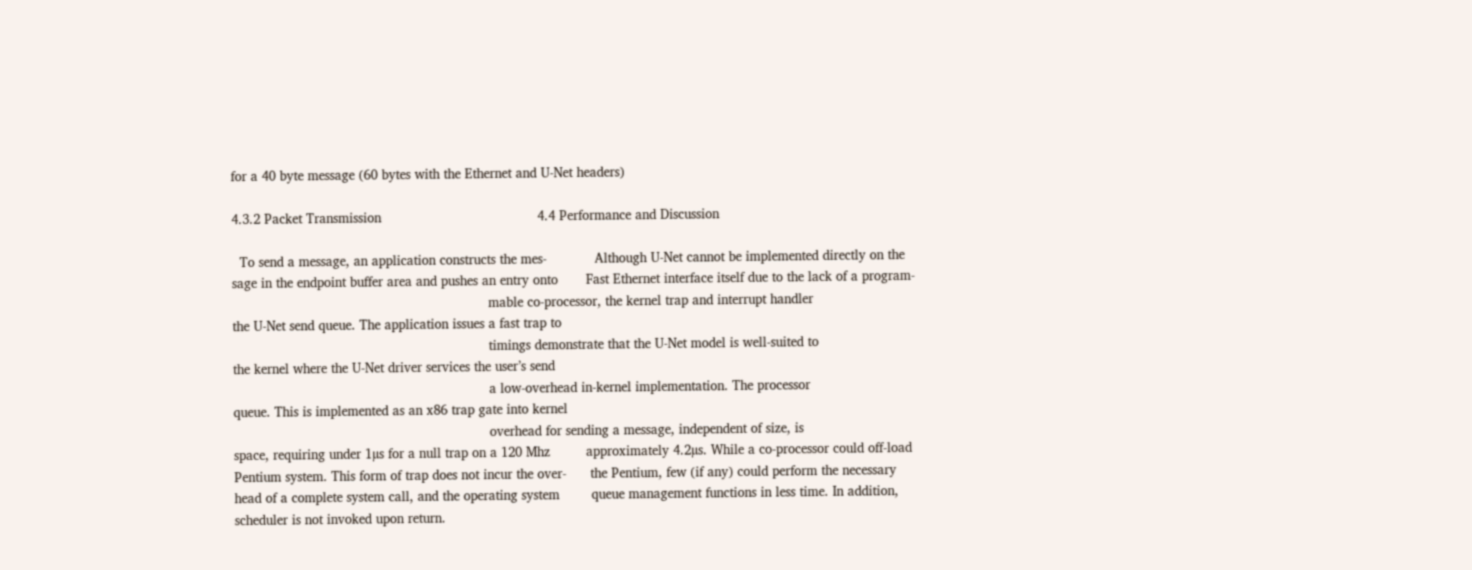for a 40 byte message (60 bytes with the Ethernet and U-Net headers)

4.3.2 Packet Transmission                                       4.4 Performance and Discussion

  To send a message, an application constructs the mes-            Although U-Net cannot be implemented directly on the
sage in the endpoint buffer area and pushes an entry onto       Fast Ethernet interface itself due to the lack of a program-
                                                                mable co-processor, the kernel trap and interrupt handler
the U-Net send queue. The application issues a fast trap to
                                                                timings demonstrate that the U-Net model is well-suited to
the kernel where the U-Net driver services the user’s send
                                                                a low-overhead in-kernel implementation. The processor
queue. This is implemented as an x86 trap gate into kernel
                                                                overhead for sending a message, independent of size, is
space, requiring under 1µs for a null trap on a 120 Mhz         approximately 4.2µs. While a co-processor could off-load
Pentium system. This form of trap does not incur the over-      the Pentium, few (if any) could perform the necessary
head of a complete system call, and the operating system        queue management functions in less time. In addition,
scheduler is not invoked upon return.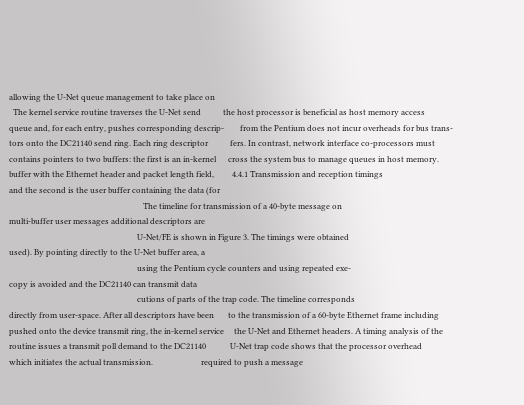allowing the U-Net queue management to take place on
  The kernel service routine traverses the U-Net send           the host processor is beneficial as host memory access
queue and, for each entry, pushes corresponding descrip-        from the Pentium does not incur overheads for bus trans-
tors onto the DC21140 send ring. Each ring descriptor           fers. In contrast, network interface co-processors must
contains pointers to two buffers: the first is an in-kernel      cross the system bus to manage queues in host memory.
buffer with the Ethernet header and packet length field,         4.4.1 Transmission and reception timings
and the second is the user buffer containing the data (for
                                                                   The timeline for transmission of a 40-byte message on
multi-buffer user messages additional descriptors are
                                                                U-Net/FE is shown in Figure 3. The timings were obtained
used). By pointing directly to the U-Net buffer area, a
                                                                using the Pentium cycle counters and using repeated exe-
copy is avoided and the DC21140 can transmit data
                                                                cutions of parts of the trap code. The timeline corresponds
directly from user-space. After all descriptors have been       to the transmission of a 60-byte Ethernet frame including
pushed onto the device transmit ring, the in-kernel service     the U-Net and Ethernet headers. A timing analysis of the
routine issues a transmit poll demand to the DC21140            U-Net trap code shows that the processor overhead
which initiates the actual transmission.                        required to push a message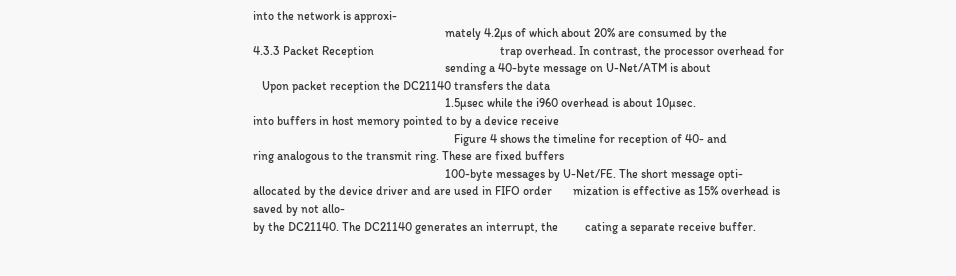into the network is approxi-
                                                                mately 4.2µs of which about 20% are consumed by the
4.3.3 Packet Reception                                          trap overhead. In contrast, the processor overhead for
                                                                sending a 40-byte message on U-Net/ATM is about
   Upon packet reception the DC21140 transfers the data
                                                                1.5µsec while the i960 overhead is about 10µsec.
into buffers in host memory pointed to by a device receive
                                                                   Figure 4 shows the timeline for reception of 40- and
ring analogous to the transmit ring. These are fixed buffers
                                                                100-byte messages by U-Net/FE. The short message opti-
allocated by the device driver and are used in FIFO order       mization is effective as 15% overhead is saved by not allo-
by the DC21140. The DC21140 generates an interrupt, the         cating a separate receive buffer.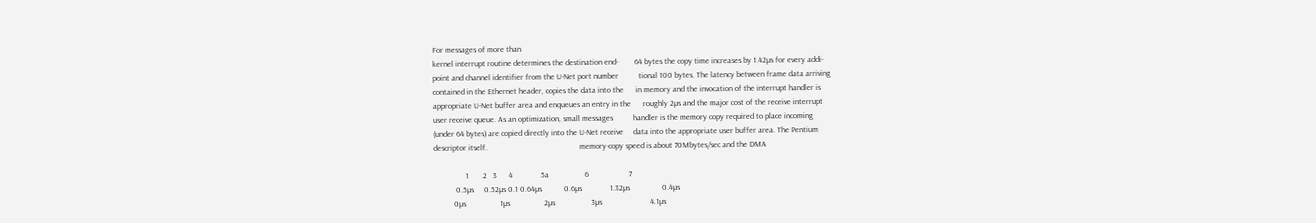For messages of more than
kernel interrupt routine determines the destination end-        64 bytes the copy time increases by 1.42µs for every addi-
point and channel identifier from the U-Net port number          tional 100 bytes. The latency between frame data arriving
contained in the Ethernet header, copies the data into the      in memory and the invocation of the interrupt handler is
appropriate U-Net buffer area and enqueues an entry in the      roughly 2µs and the major cost of the receive interrupt
user receive queue. As an optimization, small messages          handler is the memory copy required to place incoming
(under 64 bytes) are copied directly into the U-Net receive     data into the appropriate user buffer area. The Pentium
descriptor itself.                                              memory-copy speed is about 70Mbytes/sec and the DMA

                1       2   3      4              5a                  6                    7
           0.5µs     0.52µs 0.1 0.64µs           0.6µs              1.32µs                0.4µs
          0µs                 1µs                 2µs                  3µs                        4.1µs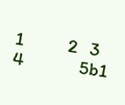1           2   3      4              5b1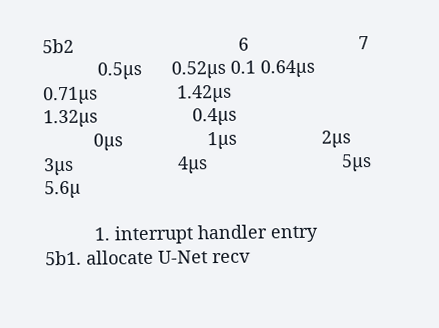5b2                                 6                      7
           0.5µs      0.52µs 0.1 0.64µs          0.71µs                1.42µs                             1.32µs                   0.4µs
          0µs                 1µs                 2µs                  3µs                     4µs                           5µs         5.6µ

          1. interrupt handler entry                     5b1. allocate U-Net recv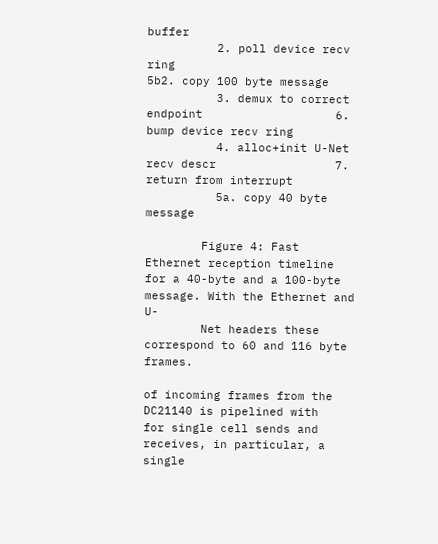buffer
          2. poll device recv ring                       5b2. copy 100 byte message
          3. demux to correct endpoint                   6. bump device recv ring
          4. alloc+init U-Net recv descr                 7. return from interrupt
          5a. copy 40 byte message

        Figure 4: Fast Ethernet reception timeline for a 40-byte and a 100-byte message. With the Ethernet and U-
        Net headers these correspond to 60 and 116 byte frames.

of incoming frames from the DC21140 is pipelined with                  for single cell sends and receives, in particular, a single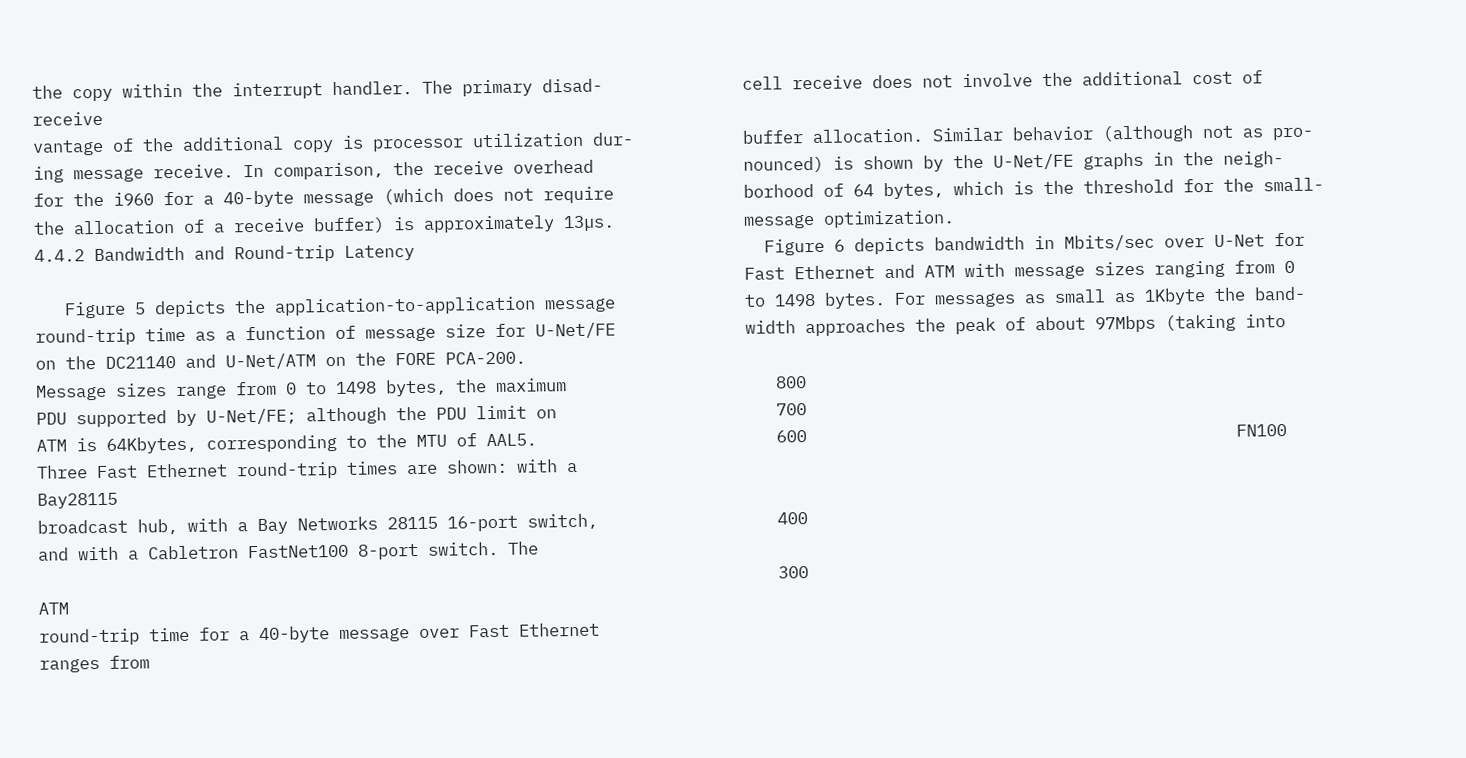the copy within the interrupt handler. The primary disad-              cell receive does not involve the additional cost of receive
vantage of the additional copy is processor utilization dur-           buffer allocation. Similar behavior (although not as pro-
ing message receive. In comparison, the receive overhead               nounced) is shown by the U-Net/FE graphs in the neigh-
for the i960 for a 40-byte message (which does not require             borhood of 64 bytes, which is the threshold for the small-
the allocation of a receive buffer) is approximately 13µs.             message optimization.
4.4.2 Bandwidth and Round-trip Latency                                   Figure 6 depicts bandwidth in Mbits/sec over U-Net for
                                                                       Fast Ethernet and ATM with message sizes ranging from 0
   Figure 5 depicts the application-to-application message             to 1498 bytes. For messages as small as 1Kbyte the band-
round-trip time as a function of message size for U-Net/FE             width approaches the peak of about 97Mbps (taking into
on the DC21140 and U-Net/ATM on the FORE PCA-200.
Message sizes range from 0 to 1498 bytes, the maximum                     800
PDU supported by U-Net/FE; although the PDU limit on                      700
ATM is 64Kbytes, corresponding to the MTU of AAL5.                        600                                           FN100
Three Fast Ethernet round-trip times are shown: with a                                                                               Bay28115
broadcast hub, with a Bay Networks 28115 16-port switch,                  400
and with a Cabletron FastNet100 8-port switch. The
                                                                          300                                                           ATM
round-trip time for a 40-byte message over Fast Ethernet
ranges from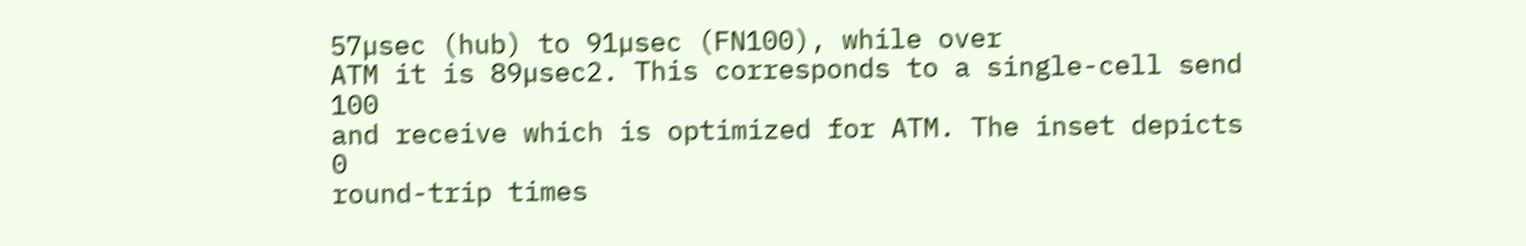57µsec (hub) to 91µsec (FN100), while over
ATM it is 89µsec2. This corresponds to a single-cell send                 100
and receive which is optimized for ATM. The inset depicts                   0
round-trip times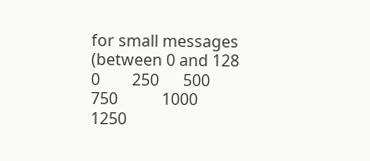for small messages (between 0 and 128                          0        250      500      750           1000       1250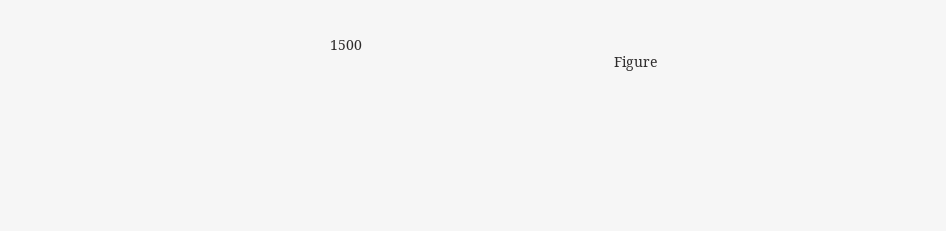1500
                                                                       Figure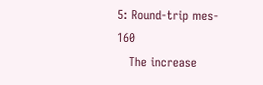5: Round-trip mes-           160
   The increase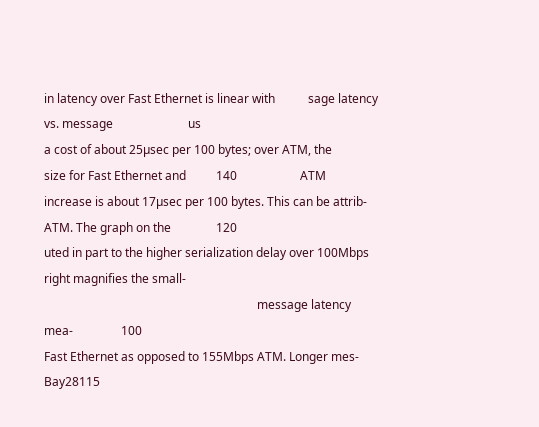in latency over Fast Ethernet is linear with           sage latency vs. message                         us
a cost of about 25µsec per 100 bytes; over ATM, the                    size for Fast Ethernet and          140                     ATM
increase is about 17µsec per 100 bytes. This can be attrib-            ATM. The graph on the               120
uted in part to the higher serialization delay over 100Mbps            right magnifies the small-
                                                                       message latency mea-                100
Fast Ethernet as opposed to 155Mbps ATM. Longer mes-                                                                                       Bay28115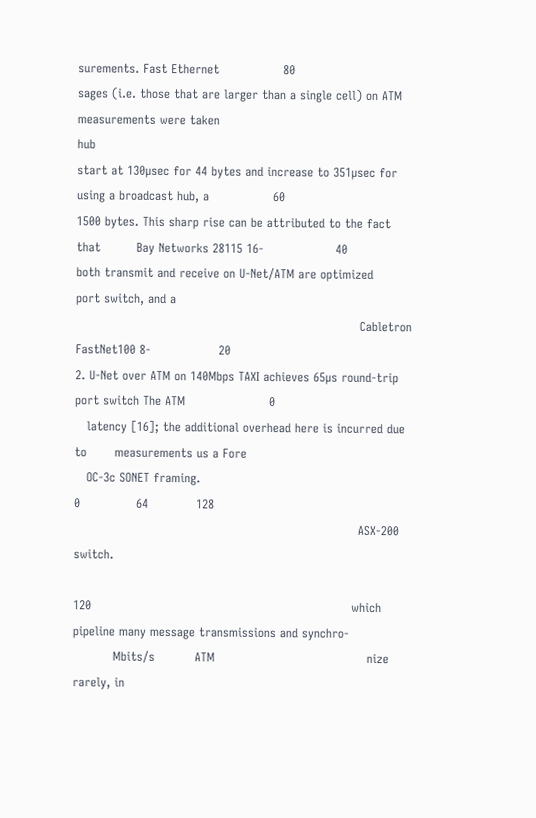surements. Fast Ethernet                80
sages (i.e. those that are larger than a single cell) on ATM           measurements were taken                                                hub
start at 130µsec for 44 bytes and increase to 351µsec for              using a broadcast hub, a                60
1500 bytes. This sharp rise can be attributed to the fact that         Bay Networks 28115 16-                  40
both transmit and receive on U-Net/ATM are optimized                   port switch, and a
                                                                       Cabletron FastNet100 8-                 20
2. U-Net over ATM on 140Mbps TAXI achieves 65µs round-trip             port switch The ATM                     0
   latency [16]; the additional overhead here is incurred due to       measurements us a Fore
   OC-3c SONET framing.                                                                                             0              64            128
                                                                       ASX-200 switch.

120                                                                 which pipeline many message transmissions and synchro-
          Mbits/s          ATM                                      nize rarely, in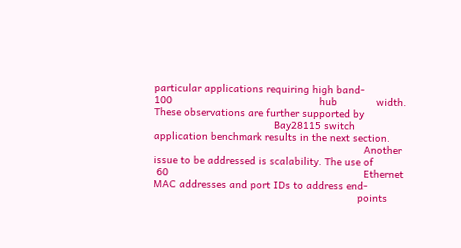particular applications requiring high band-
100                                                 hub             width. These observations are further supported by
                                        Bay28115 switch             application benchmark results in the next section.
                                                                      Another issue to be addressed is scalability. The use of
 60                                                                 Ethernet MAC addresses and port IDs to address end-
                                                                    points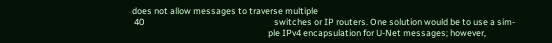does not allow messages to traverse multiple
 40                                                                 switches or IP routers. One solution would be to use a sim-
                                                                    ple IPv4 encapsulation for U-Net messages; however,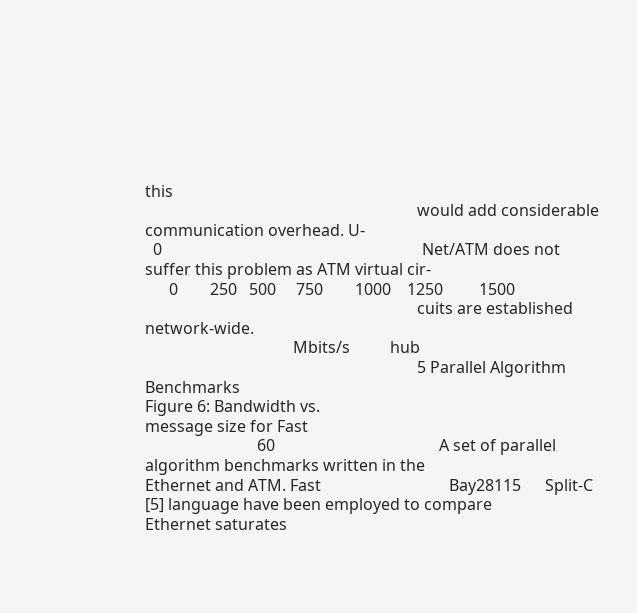this
                                                                    would add considerable communication overhead. U-
  0                                                                 Net/ATM does not suffer this problem as ATM virtual cir-
      0        250   500     750        1000    1250         1500
                                                                    cuits are established network-wide.
                                     Mbits/s          hub
                                                                    5 Parallel Algorithm Benchmarks
Figure 6: Bandwidth vs.
message size for Fast
                            60                                         A set of parallel algorithm benchmarks written in the
Ethernet and ATM. Fast                                Bay28115      Split-C [5] language have been employed to compare
Ethernet saturates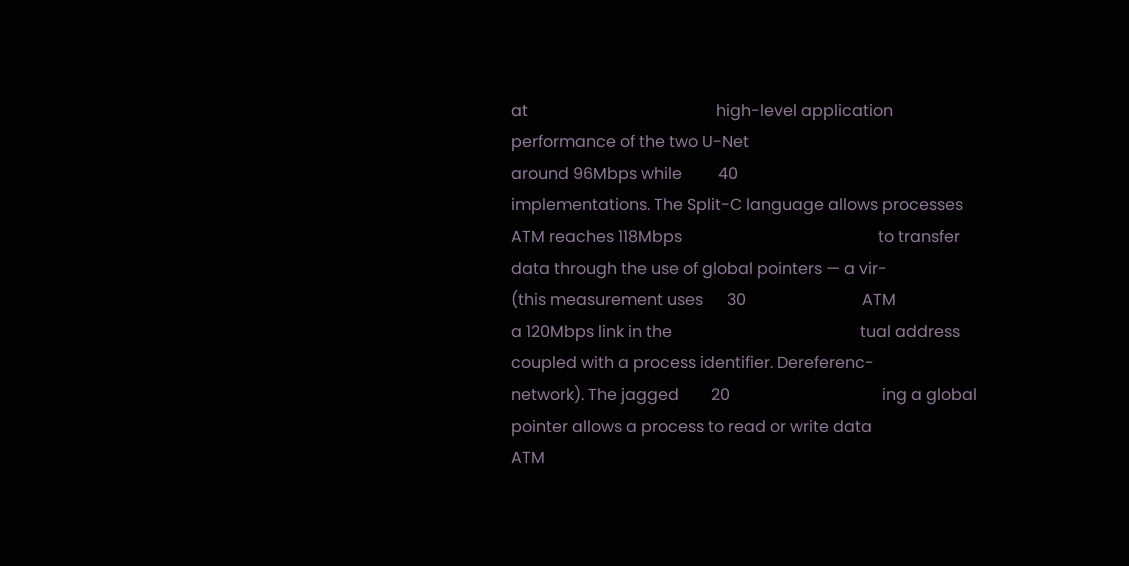at                                               high-level application performance of the two U-Net
around 96Mbps while         40                                      implementations. The Split-C language allows processes
ATM reaches 118Mbps                                                 to transfer data through the use of global pointers — a vir-
(this measurement uses      30                             ATM
a 120Mbps link in the                                               tual address coupled with a process identifier. Dereferenc-
network). The jagged        20                                      ing a global pointer allows a process to read or write data
ATM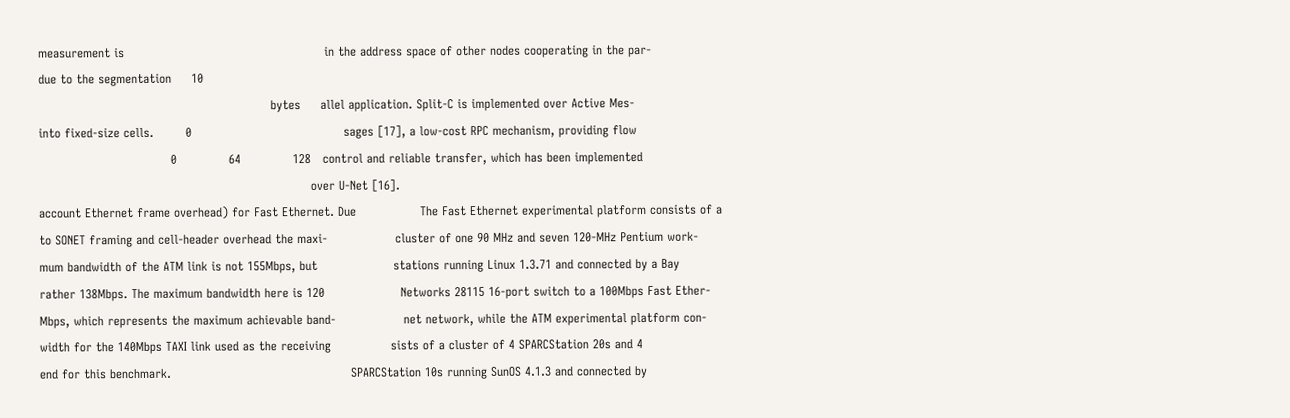measurement is                                                  in the address space of other nodes cooperating in the par-
due to the segmentation     10
                                                          bytes     allel application. Split-C is implemented over Active Mes-
into fixed-size cells.        0                                      sages [17], a low-cost RPC mechanism, providing flow
                                 0             64             128   control and reliable transfer, which has been implemented
                                                                    over U-Net [16].
account Ethernet frame overhead) for Fast Ethernet. Due                The Fast Ethernet experimental platform consists of a
to SONET framing and cell-header overhead the maxi-                 cluster of one 90 MHz and seven 120-MHz Pentium work-
mum bandwidth of the ATM link is not 155Mbps, but                   stations running Linux 1.3.71 and connected by a Bay
rather 138Mbps. The maximum bandwidth here is 120                   Networks 28115 16-port switch to a 100Mbps Fast Ether-
Mbps, which represents the maximum achievable band-                 net network, while the ATM experimental platform con-
width for the 140Mbps TAXI link used as the receiving               sists of a cluster of 4 SPARCStation 20s and 4
end for this benchmark.                                             SPARCStation 10s running SunOS 4.1.3 and connected by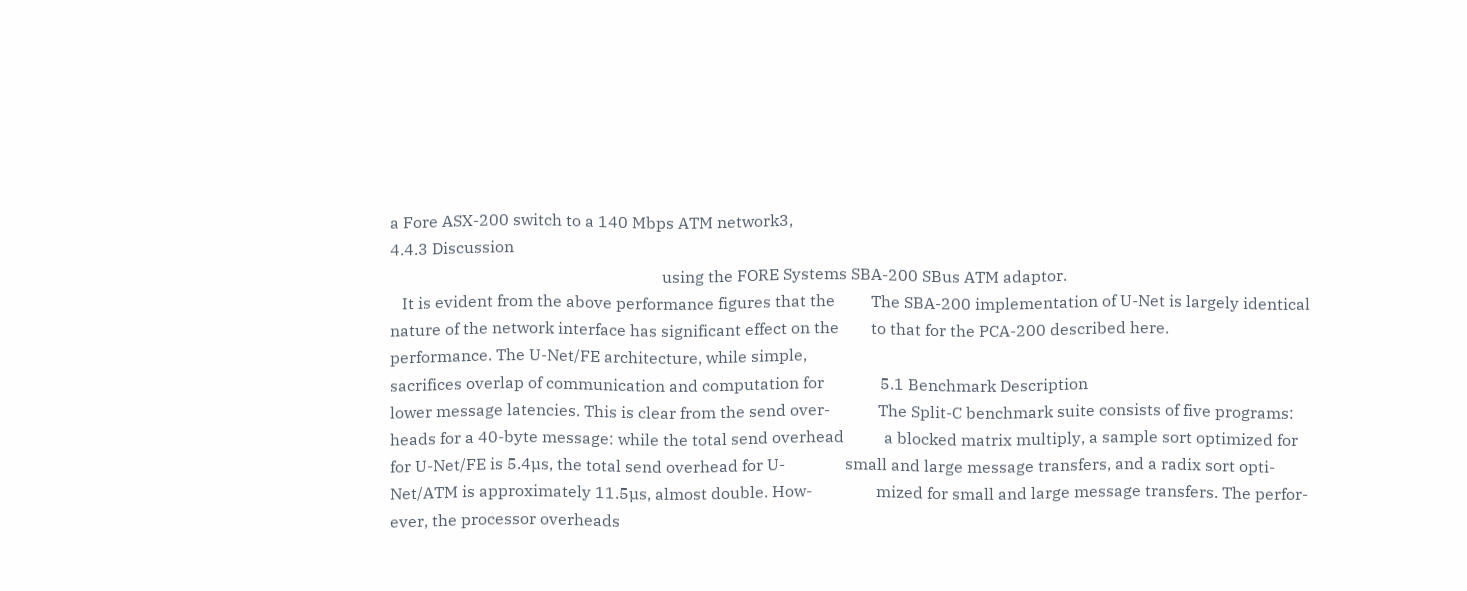a Fore ASX-200 switch to a 140 Mbps ATM network3,
4.4.3 Discussion
                                                                    using the FORE Systems SBA-200 SBus ATM adaptor.
   It is evident from the above performance figures that the         The SBA-200 implementation of U-Net is largely identical
nature of the network interface has significant effect on the        to that for the PCA-200 described here.
performance. The U-Net/FE architecture, while simple,
sacrifices overlap of communication and computation for              5.1 Benchmark Description
lower message latencies. This is clear from the send over-            The Split-C benchmark suite consists of five programs:
heads for a 40-byte message: while the total send overhead          a blocked matrix multiply, a sample sort optimized for
for U-Net/FE is 5.4µs, the total send overhead for U-               small and large message transfers, and a radix sort opti-
Net/ATM is approximately 11.5µs, almost double. How-                mized for small and large message transfers. The perfor-
ever, the processor overheads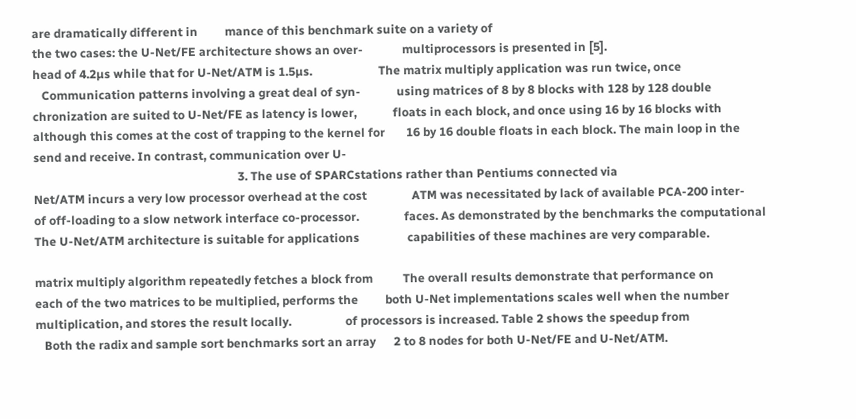are dramatically different in         mance of this benchmark suite on a variety of
the two cases: the U-Net/FE architecture shows an over-             multiprocessors is presented in [5].
head of 4.2µs while that for U-Net/ATM is 1.5µs.                      The matrix multiply application was run twice, once
   Communication patterns involving a great deal of syn-            using matrices of 8 by 8 blocks with 128 by 128 double
chronization are suited to U-Net/FE as latency is lower,            floats in each block, and once using 16 by 16 blocks with
although this comes at the cost of trapping to the kernel for       16 by 16 double floats in each block. The main loop in the
send and receive. In contrast, communication over U-
                                                                    3. The use of SPARCstations rather than Pentiums connected via
Net/ATM incurs a very low processor overhead at the cost               ATM was necessitated by lack of available PCA-200 inter-
of off-loading to a slow network interface co-processor.               faces. As demonstrated by the benchmarks the computational
The U-Net/ATM architecture is suitable for applications                capabilities of these machines are very comparable.

matrix multiply algorithm repeatedly fetches a block from          The overall results demonstrate that performance on
each of the two matrices to be multiplied, performs the         both U-Net implementations scales well when the number
multiplication, and stores the result locally.                  of processors is increased. Table 2 shows the speedup from
   Both the radix and sample sort benchmarks sort an array      2 to 8 nodes for both U-Net/FE and U-Net/ATM.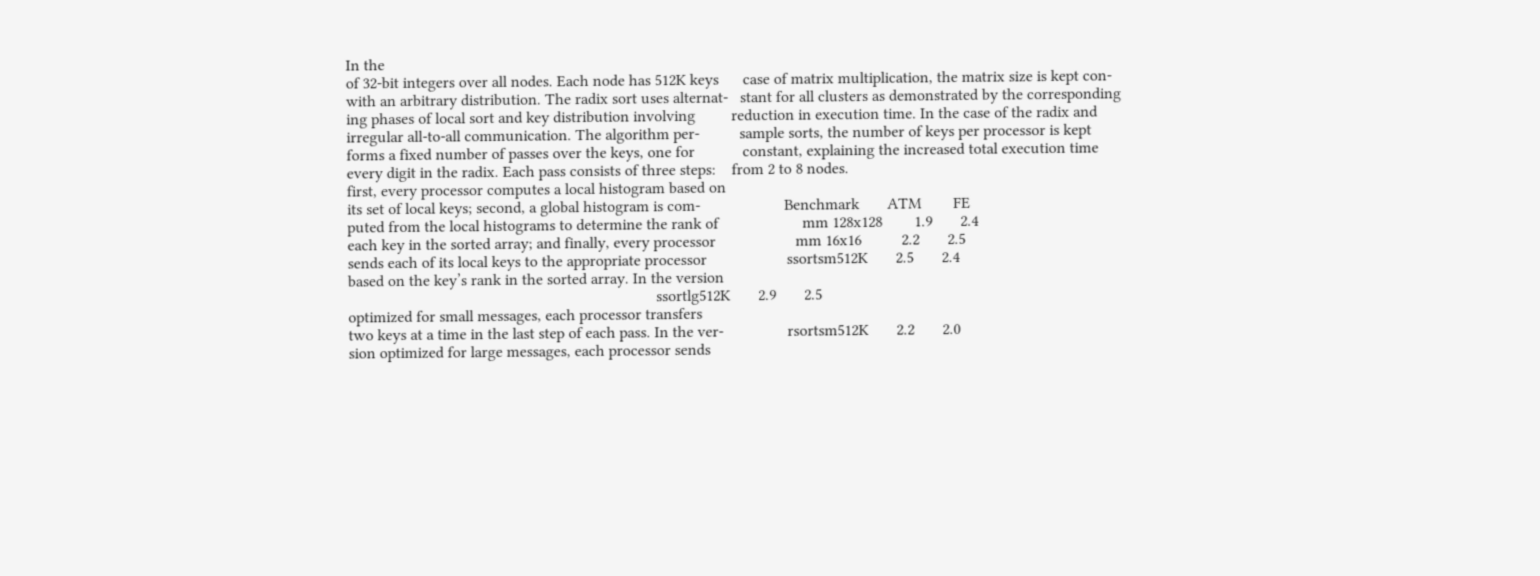In the
of 32-bit integers over all nodes. Each node has 512K keys      case of matrix multiplication, the matrix size is kept con-
with an arbitrary distribution. The radix sort uses alternat-   stant for all clusters as demonstrated by the corresponding
ing phases of local sort and key distribution involving         reduction in execution time. In the case of the radix and
irregular all-to-all communication. The algorithm per-          sample sorts, the number of keys per processor is kept
forms a fixed number of passes over the keys, one for            constant, explaining the increased total execution time
every digit in the radix. Each pass consists of three steps:    from 2 to 8 nodes.
first, every processor computes a local histogram based on
its set of local keys; second, a global histogram is com-                     Benchmark       ATM        FE
puted from the local histograms to determine the rank of                     mm 128x128        1.9       2.4
each key in the sorted array; and finally, every processor                    mm 16x16          2.2       2.5
sends each of its local keys to the appropriate processor                    ssortsm512K       2.5       2.4
based on the key’s rank in the sorted array. In the version
                                                                             ssortlg512K       2.9       2.5
optimized for small messages, each processor transfers
two keys at a time in the last step of each pass. In the ver-                rsortsm512K       2.2       2.0
sion optimized for large messages, each processor sends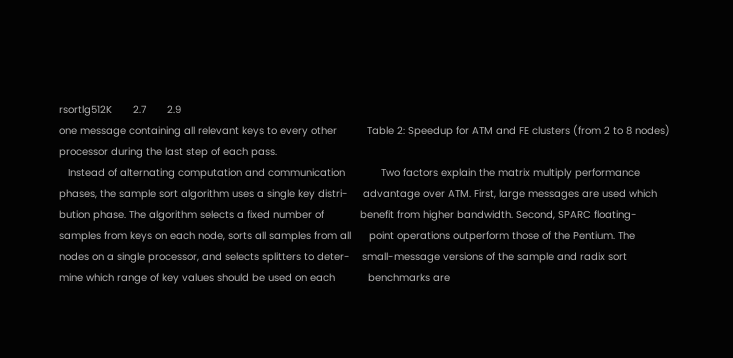rsortlg512K       2.7       2.9
one message containing all relevant keys to every other          Table 2: Speedup for ATM and FE clusters (from 2 to 8 nodes)
processor during the last step of each pass.
   Instead of alternating computation and communication            Two factors explain the matrix multiply performance
phases, the sample sort algorithm uses a single key distri-     advantage over ATM. First, large messages are used which
bution phase. The algorithm selects a fixed number of            benefit from higher bandwidth. Second, SPARC floating-
samples from keys on each node, sorts all samples from all      point operations outperform those of the Pentium. The
nodes on a single processor, and selects splitters to deter-    small-message versions of the sample and radix sort
mine which range of key values should be used on each           benchmarks are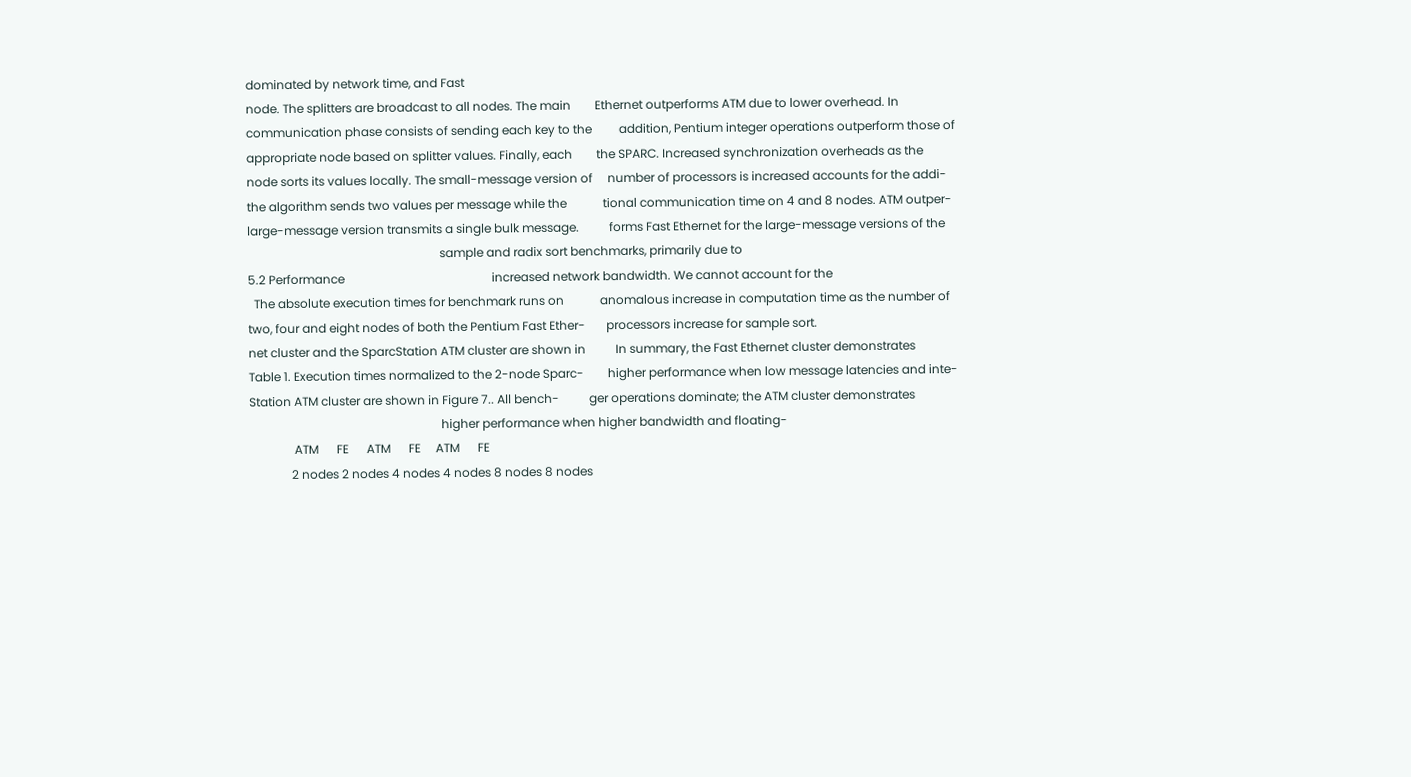dominated by network time, and Fast
node. The splitters are broadcast to all nodes. The main        Ethernet outperforms ATM due to lower overhead. In
communication phase consists of sending each key to the         addition, Pentium integer operations outperform those of
appropriate node based on splitter values. Finally, each        the SPARC. Increased synchronization overheads as the
node sorts its values locally. The small-message version of     number of processors is increased accounts for the addi-
the algorithm sends two values per message while the            tional communication time on 4 and 8 nodes. ATM outper-
large-message version transmits a single bulk message.          forms Fast Ethernet for the large-message versions of the
                                                                sample and radix sort benchmarks, primarily due to
5.2 Performance                                                 increased network bandwidth. We cannot account for the
  The absolute execution times for benchmark runs on            anomalous increase in computation time as the number of
two, four and eight nodes of both the Pentium Fast Ether-       processors increase for sample sort.
net cluster and the SparcStation ATM cluster are shown in          In summary, the Fast Ethernet cluster demonstrates
Table 1. Execution times normalized to the 2-node Sparc-        higher performance when low message latencies and inte-
Station ATM cluster are shown in Figure 7.. All bench-          ger operations dominate; the ATM cluster demonstrates
                                                                higher performance when higher bandwidth and floating-
               ATM      FE      ATM      FE     ATM      FE
              2 nodes 2 nodes 4 nodes 4 nodes 8 nodes 8 nodes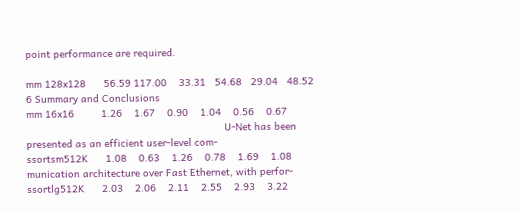point performance are required.

mm 128x128      56.59 117.00    33.31   54.68   29.04   48.52   6 Summary and Conclusions
mm 16x16         1.26    1.67    0.90    1.04    0.56    0.67
                                                                  U-Net has been presented as an efficient user-level com-
ssortsm512K      1.08    0.63    1.26    0.78    1.69    1.08   munication architecture over Fast Ethernet, with perfor-
ssortlg512K      2.03    2.06    2.11    2.55    2.93    3.22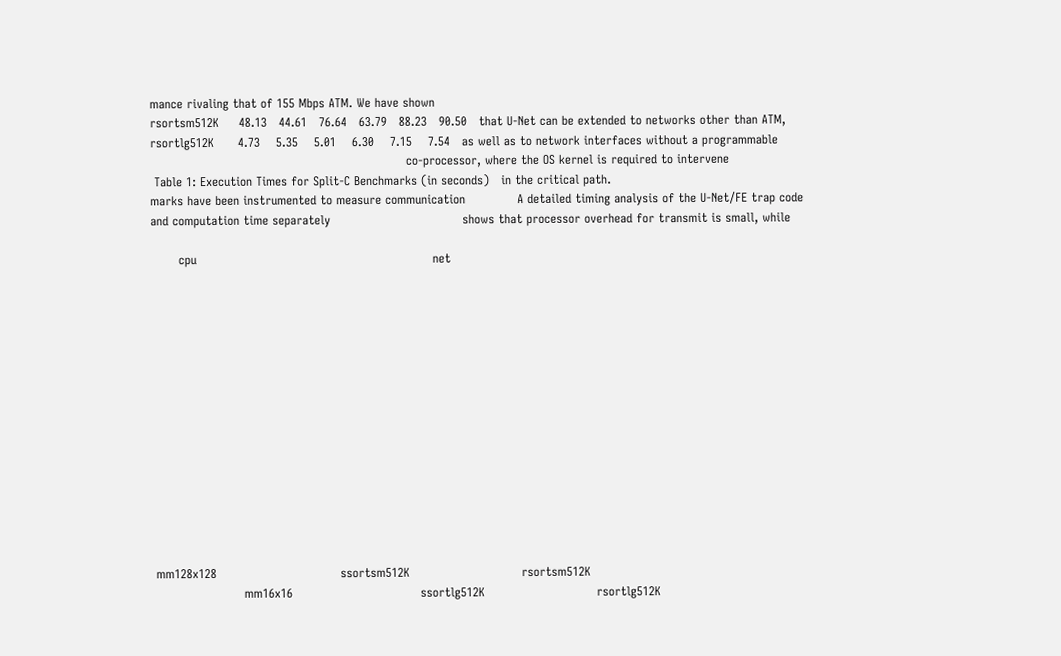mance rivaling that of 155 Mbps ATM. We have shown
rsortsm512K     48.13   44.61   76.64   63.79   88.23   90.50   that U-Net can be extended to networks other than ATM,
rsortlg512K      4.73    5.35    5.01    6.30    7.15    7.54   as well as to network interfaces without a programmable
                                                                co-processor, where the OS kernel is required to intervene
 Table 1: Execution Times for Split-C Benchmarks (in seconds)   in the critical path.
marks have been instrumented to measure communication             A detailed timing analysis of the U-Net/FE trap code
and computation time separately                                 shows that processor overhead for transmit is small, while

       cpu                                                           net















 mm128x128                               ssortsm512K                            rsortsm512K
                       mm16x16                                ssortlg512K                            rsortlg512K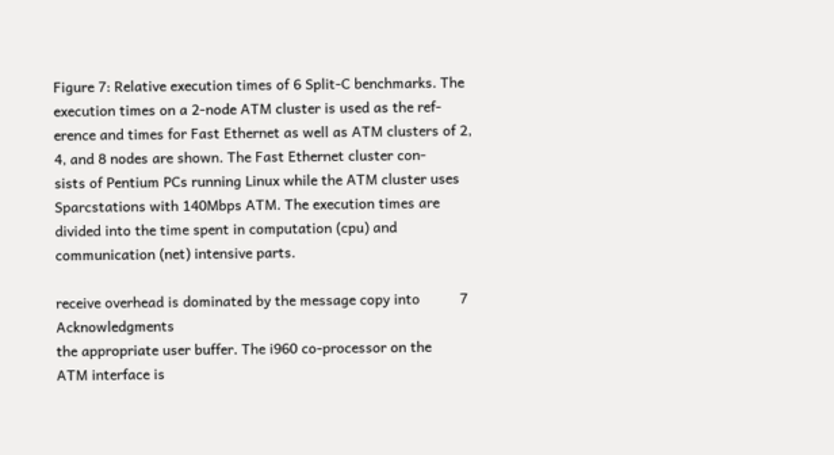Figure 7: Relative execution times of 6 Split-C benchmarks. The execution times on a 2-node ATM cluster is used as the ref-
erence and times for Fast Ethernet as well as ATM clusters of 2, 4, and 8 nodes are shown. The Fast Ethernet cluster con-
sists of Pentium PCs running Linux while the ATM cluster uses Sparcstations with 140Mbps ATM. The execution times are
divided into the time spent in computation (cpu) and communication (net) intensive parts.

receive overhead is dominated by the message copy into          7 Acknowledgments
the appropriate user buffer. The i960 co-processor on the
ATM interface is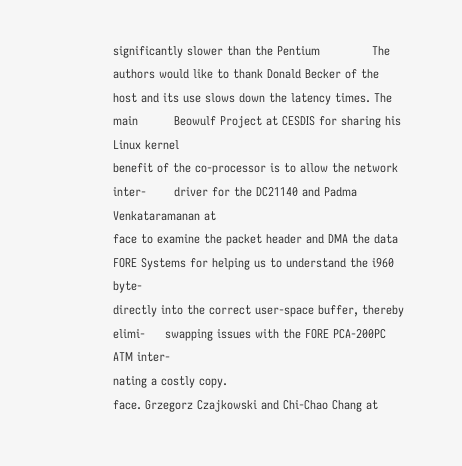significantly slower than the Pentium             The authors would like to thank Donald Becker of the
host and its use slows down the latency times. The main         Beowulf Project at CESDIS for sharing his Linux kernel
benefit of the co-processor is to allow the network inter-       driver for the DC21140 and Padma Venkataramanan at
face to examine the packet header and DMA the data              FORE Systems for helping us to understand the i960 byte-
directly into the correct user-space buffer, thereby elimi-     swapping issues with the FORE PCA-200PC ATM inter-
nating a costly copy.                                           face. Grzegorz Czajkowski and Chi-Chao Chang at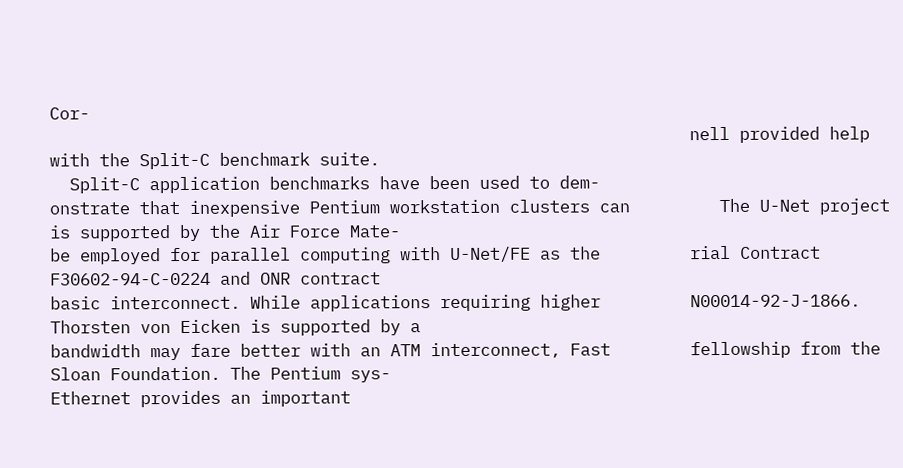Cor-
                                                                nell provided help with the Split-C benchmark suite.
  Split-C application benchmarks have been used to dem-
onstrate that inexpensive Pentium workstation clusters can         The U-Net project is supported by the Air Force Mate-
be employed for parallel computing with U-Net/FE as the         rial Contract F30602-94-C-0224 and ONR contract
basic interconnect. While applications requiring higher         N00014-92-J-1866. Thorsten von Eicken is supported by a
bandwidth may fare better with an ATM interconnect, Fast        fellowship from the Sloan Foundation. The Pentium sys-
Ethernet provides an important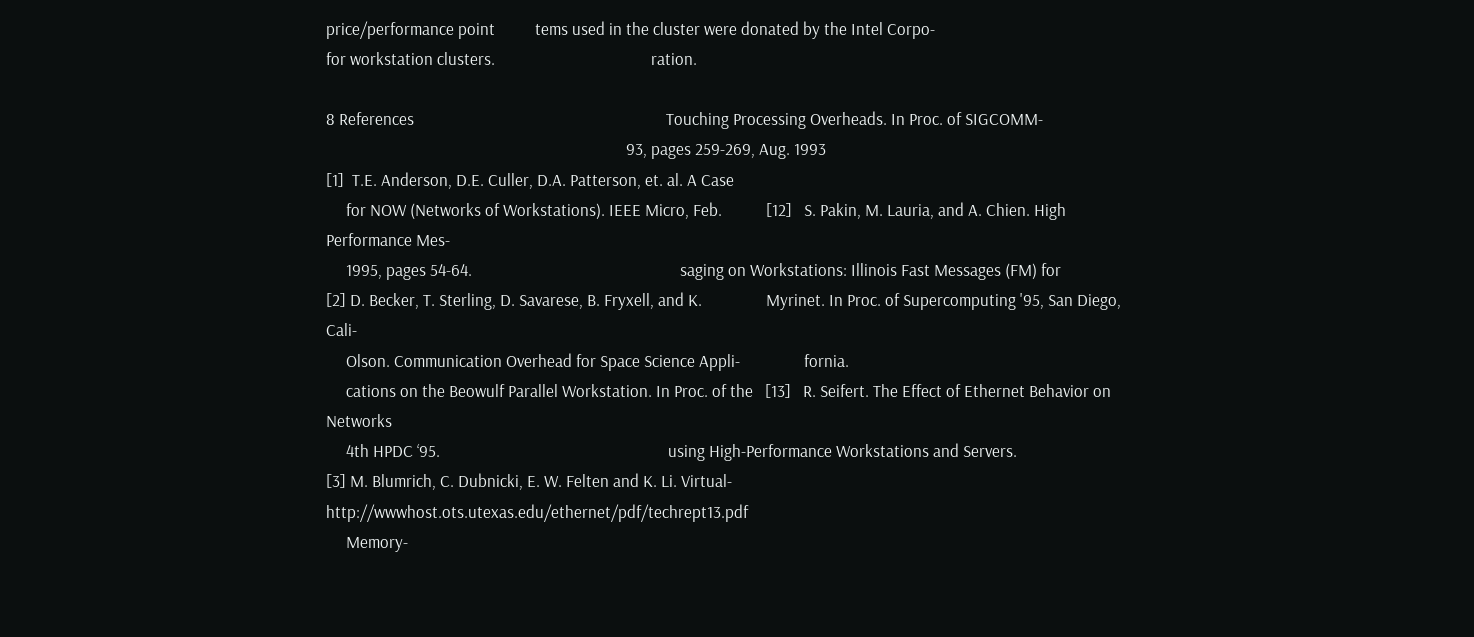price/performance point          tems used in the cluster were donated by the Intel Corpo-
for workstation clusters.                                       ration.

8 References                                                               Touching Processing Overheads. In Proc. of SIGCOMM-
                                                                           93, pages 259-269, Aug. 1993
[1]  T.E. Anderson, D.E. Culler, D.A. Patterson, et. al. A Case
     for NOW (Networks of Workstations). IEEE Micro, Feb.           [12]   S. Pakin, M. Lauria, and A. Chien. High Performance Mes-
     1995, pages 54-64.                                                    saging on Workstations: Illinois Fast Messages (FM) for
[2] D. Becker, T. Sterling, D. Savarese, B. Fryxell, and K.                Myrinet. In Proc. of Supercomputing '95, San Diego, Cali-
     Olson. Communication Overhead for Space Science Appli-                fornia.
     cations on the Beowulf Parallel Workstation. In Proc. of the   [13]   R. Seifert. The Effect of Ethernet Behavior on Networks
     4th HPDC ‘95.                                                         using High-Performance Workstations and Servers.
[3] M. Blumrich, C. Dubnicki, E. W. Felten and K. Li. Virtual-             http://wwwhost.ots.utexas.edu/ethernet/pdf/techrept13.pdf
     Memory-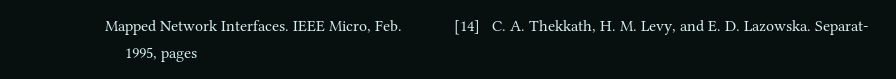Mapped Network Interfaces. IEEE Micro, Feb.             [14]   C. A. Thekkath, H. M. Levy, and E. D. Lazowska. Separat-
     1995, pages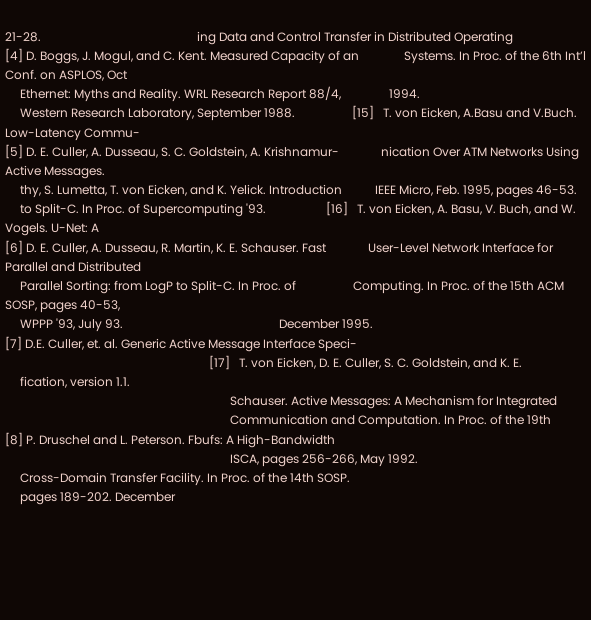21-28.                                                    ing Data and Control Transfer in Distributed Operating
[4] D. Boggs, J. Mogul, and C. Kent. Measured Capacity of an               Systems. In Proc. of the 6th Int’l Conf. on ASPLOS, Oct
     Ethernet: Myths and Reality. WRL Research Report 88/4,                1994.
     Western Research Laboratory, September 1988.                   [15]   T. von Eicken, A.Basu and V.Buch. Low-Latency Commu-
[5] D. E. Culler, A. Dusseau, S. C. Goldstein, A. Krishnamur-              nication Over ATM Networks Using Active Messages.
     thy, S. Lumetta, T. von Eicken, and K. Yelick. Introduction           IEEE Micro, Feb. 1995, pages 46-53.
     to Split-C. In Proc. of Supercomputing '93.                    [16]   T. von Eicken, A. Basu, V. Buch, and W. Vogels. U-Net: A
[6] D. E. Culler, A. Dusseau, R. Martin, K. E. Schauser. Fast              User-Level Network Interface for Parallel and Distributed
     Parallel Sorting: from LogP to Split-C. In Proc. of                   Computing. In Proc. of the 15th ACM SOSP, pages 40-53,
     WPPP '93, July 93.                                                    December 1995.
[7] D.E. Culler, et. al. Generic Active Message Interface Speci-
                                                                    [17]   T. von Eicken, D. E. Culler, S. C. Goldstein, and K. E.
     fication, version 1.1.
                                                                           Schauser. Active Messages: A Mechanism for Integrated
                                                                           Communication and Computation. In Proc. of the 19th
[8] P. Druschel and L. Peterson. Fbufs: A High-Bandwidth
                                                                           ISCA, pages 256-266, May 1992.
     Cross-Domain Transfer Facility. In Proc. of the 14th SOSP.
     pages 189-202. December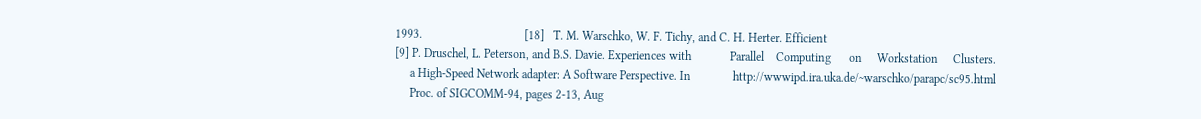1993.                                  [18]   T. M. Warschko, W. F. Tichy, and C. H. Herter. Efficient
[9] P. Druschel, L. Peterson, and B.S. Davie. Experiences with             Parallel    Computing      on     Workstation     Clusters.
     a High-Speed Network adapter: A Software Perspective. In              http://wwwipd.ira.uka.de/~warschko/parapc/sc95.html
     Proc. of SIGCOMM-94, pages 2-13, Aug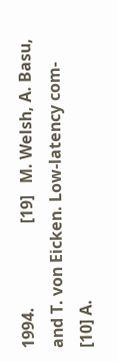1994.                     [19]   M. Welsh, A. Basu, and T. von Eicken. Low-latency com-
[10] A.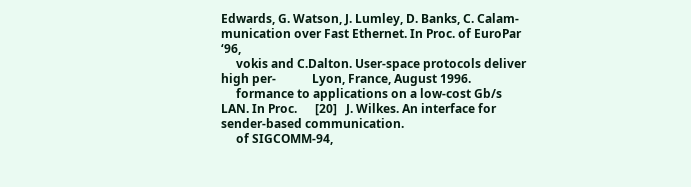Edwards, G. Watson, J. Lumley, D. Banks, C. Calam-                 munication over Fast Ethernet. In Proc. of EuroPar ‘96,
     vokis and C.Dalton. User-space protocols deliver high per-            Lyon, France, August 1996.
     formance to applications on a low-cost Gb/s LAN. In Proc.      [20]   J. Wilkes. An interface for sender-based communication.
     of SIGCOMM-94,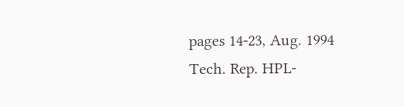pages 14-23, Aug. 1994                                 Tech. Rep. HPL-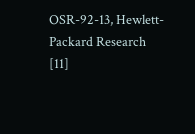OSR-92-13, Hewlett-Packard Research
[11]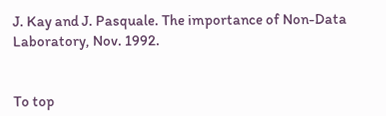J. Kay and J. Pasquale. The importance of Non-Data                    Laboratory, Nov. 1992.


To top